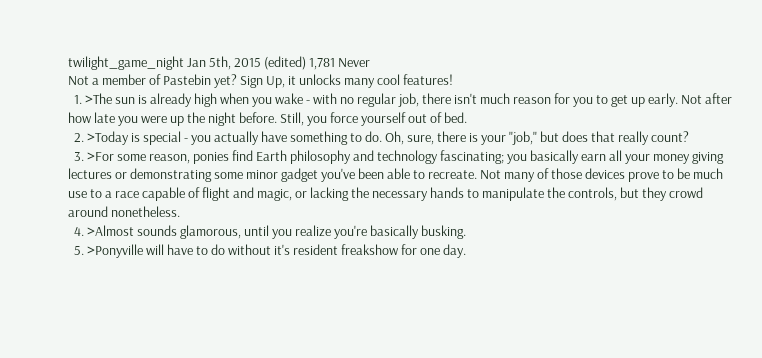twilight_game_night Jan 5th, 2015 (edited) 1,781 Never
Not a member of Pastebin yet? Sign Up, it unlocks many cool features!
  1. >The sun is already high when you wake - with no regular job, there isn't much reason for you to get up early. Not after how late you were up the night before. Still, you force yourself out of bed.
  2. >Today is special - you actually have something to do. Oh, sure, there is your "job," but does that really count?
  3. >For some reason, ponies find Earth philosophy and technology fascinating; you basically earn all your money giving lectures or demonstrating some minor gadget you've been able to recreate. Not many of those devices prove to be much use to a race capable of flight and magic, or lacking the necessary hands to manipulate the controls, but they crowd around nonetheless.
  4. >Almost sounds glamorous, until you realize you're basically busking.
  5. >Ponyville will have to do without it's resident freakshow for one day.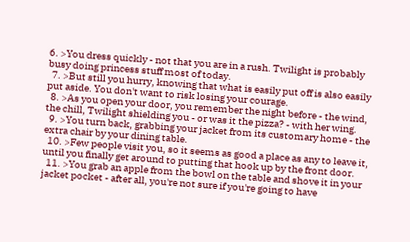6. >You dress quickly - not that you are in a rush. Twilight is probably busy doing princess stuff most of today.
  7. >But still you hurry, knowing that what is easily put off is also easily put aside. You don't want to risk losing your courage.
  8. >As you open your door, you remember the night before - the wind, the chill, Twilight shielding you - or was it the pizza? - with her wing.
  9. >You turn back, grabbing your jacket from its customary home - the extra chair by your dining table.
  10. >Few people visit you, so it seems as good a place as any to leave it, until you finally get around to putting that hook up by the front door.
  11. >You grab an apple from the bowl on the table and shove it in your jacket pocket - after all, you're not sure if you're going to have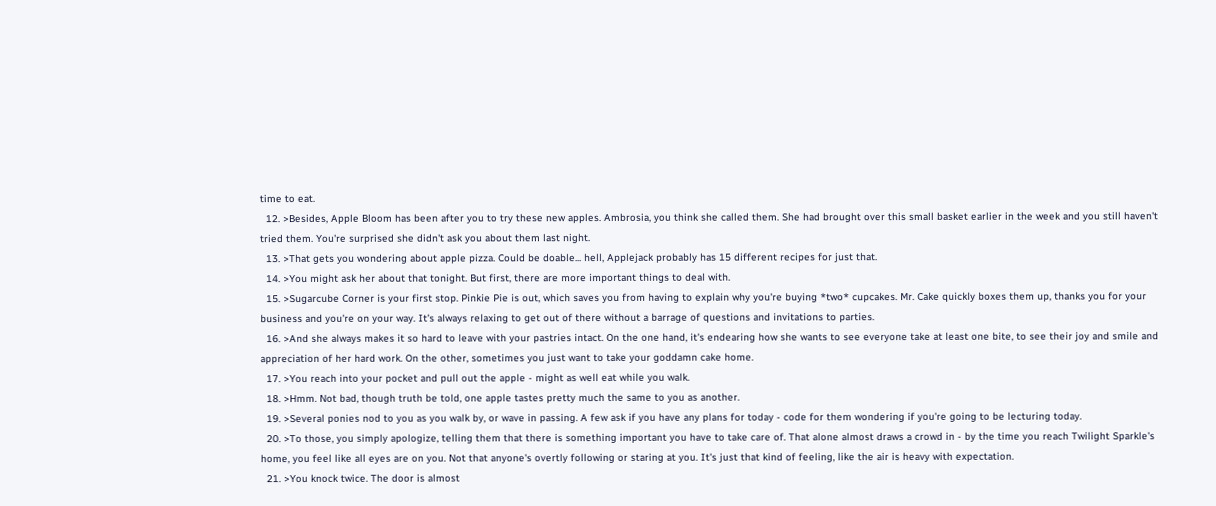time to eat.
  12. >Besides, Apple Bloom has been after you to try these new apples. Ambrosia, you think she called them. She had brought over this small basket earlier in the week and you still haven't tried them. You're surprised she didn't ask you about them last night.
  13. >That gets you wondering about apple pizza. Could be doable... hell, Applejack probably has 15 different recipes for just that.
  14. >You might ask her about that tonight. But first, there are more important things to deal with.
  15. >Sugarcube Corner is your first stop. Pinkie Pie is out, which saves you from having to explain why you're buying *two* cupcakes. Mr. Cake quickly boxes them up, thanks you for your business and you're on your way. It's always relaxing to get out of there without a barrage of questions and invitations to parties.
  16. >And she always makes it so hard to leave with your pastries intact. On the one hand, it's endearing how she wants to see everyone take at least one bite, to see their joy and smile and appreciation of her hard work. On the other, sometimes you just want to take your goddamn cake home.
  17. >You reach into your pocket and pull out the apple - might as well eat while you walk.
  18. >Hmm. Not bad, though truth be told, one apple tastes pretty much the same to you as another.
  19. >Several ponies nod to you as you walk by, or wave in passing. A few ask if you have any plans for today - code for them wondering if you're going to be lecturing today.
  20. >To those, you simply apologize, telling them that there is something important you have to take care of. That alone almost draws a crowd in - by the time you reach Twilight Sparkle's home, you feel like all eyes are on you. Not that anyone's overtly following or staring at you. It's just that kind of feeling, like the air is heavy with expectation.
  21. >You knock twice. The door is almost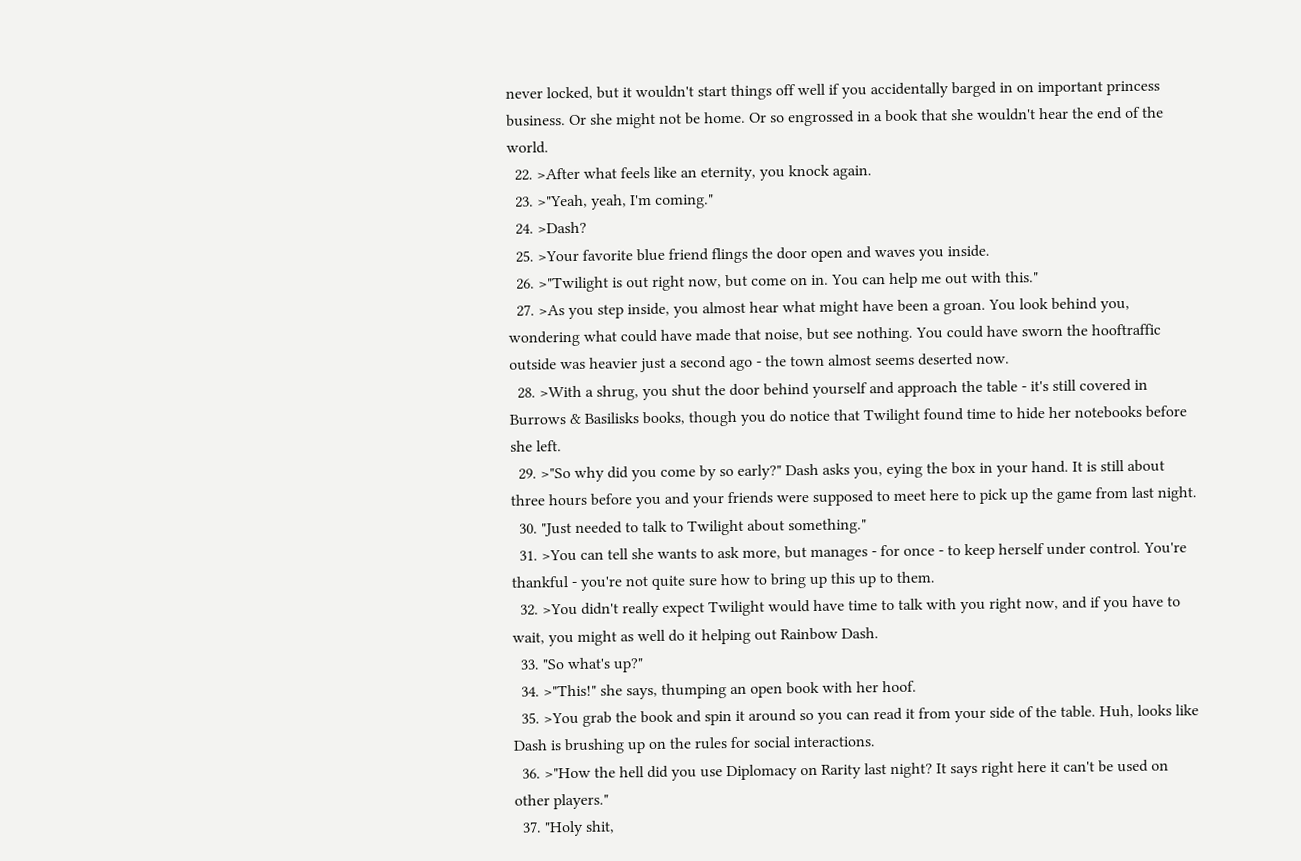never locked, but it wouldn't start things off well if you accidentally barged in on important princess business. Or she might not be home. Or so engrossed in a book that she wouldn't hear the end of the world.
  22. >After what feels like an eternity, you knock again.
  23. >"Yeah, yeah, I'm coming."
  24. >Dash?
  25. >Your favorite blue friend flings the door open and waves you inside.
  26. >"Twilight is out right now, but come on in. You can help me out with this."
  27. >As you step inside, you almost hear what might have been a groan. You look behind you, wondering what could have made that noise, but see nothing. You could have sworn the hooftraffic outside was heavier just a second ago - the town almost seems deserted now.
  28. >With a shrug, you shut the door behind yourself and approach the table - it's still covered in Burrows & Basilisks books, though you do notice that Twilight found time to hide her notebooks before she left.
  29. >"So why did you come by so early?" Dash asks you, eying the box in your hand. It is still about three hours before you and your friends were supposed to meet here to pick up the game from last night.
  30. "Just needed to talk to Twilight about something."
  31. >You can tell she wants to ask more, but manages - for once - to keep herself under control. You're thankful - you're not quite sure how to bring up this up to them.
  32. >You didn't really expect Twilight would have time to talk with you right now, and if you have to wait, you might as well do it helping out Rainbow Dash.
  33. "So what's up?"
  34. >"This!" she says, thumping an open book with her hoof.
  35. >You grab the book and spin it around so you can read it from your side of the table. Huh, looks like Dash is brushing up on the rules for social interactions.
  36. >"How the hell did you use Diplomacy on Rarity last night? It says right here it can't be used on other players."
  37. "Holy shit,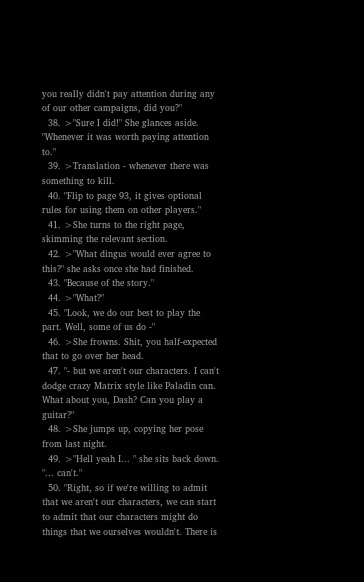you really didn't pay attention during any of our other campaigns, did you?"
  38. >"Sure I did!" She glances aside. "Whenever it was worth paying attention to."
  39. >Translation - whenever there was something to kill.
  40. "Flip to page 93, it gives optional rules for using them on other players."
  41. >She turns to the right page, skimming the relevant section.
  42. >"What dingus would ever agree to this?" she asks once she had finished.
  43. "Because of the story."
  44. >"What?"
  45. "Look, we do our best to play the part. Well, some of us do -"
  46. >She frowns. Shit, you half-expected that to go over her head.
  47. "- but we aren't our characters. I can't dodge crazy Matrix style like Paladin can. What about you, Dash? Can you play a guitar?"
  48. >She jumps up, copying her pose from last night.
  49. >"Hell yeah I... " she sits back down. "... can't."
  50. "Right, so if we're willing to admit that we aren't our characters, we can start to admit that our characters might do things that we ourselves wouldn't. There is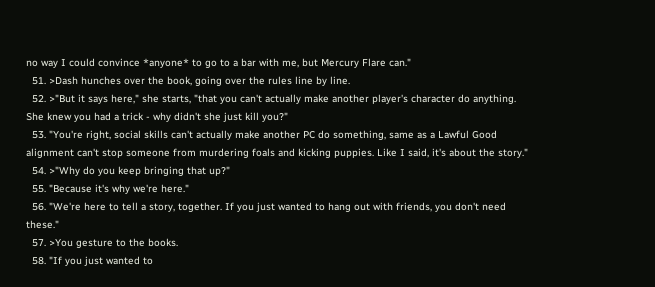no way I could convince *anyone* to go to a bar with me, but Mercury Flare can."
  51. >Dash hunches over the book, going over the rules line by line.
  52. >"But it says here," she starts, "that you can't actually make another player's character do anything. She knew you had a trick - why didn't she just kill you?"
  53. "You're right, social skills can't actually make another PC do something, same as a Lawful Good alignment can't stop someone from murdering foals and kicking puppies. Like I said, it's about the story."
  54. >"Why do you keep bringing that up?"
  55. "Because it's why we're here."
  56. "We're here to tell a story, together. If you just wanted to hang out with friends, you don't need these."
  57. >You gesture to the books.
  58. "If you just wanted to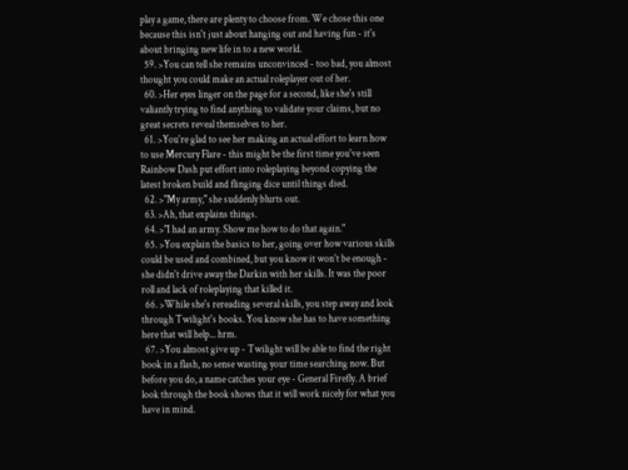play a game, there are plenty to choose from. We chose this one because this isn't just about hanging out and having fun - it's about bringing new life in to a new world.
  59. >You can tell she remains unconvinced - too bad, you almost thought you could make an actual roleplayer out of her.
  60. >Her eyes linger on the page for a second, like she's still valiantly trying to find anything to validate your claims, but no great secrets reveal themselves to her.
  61. >You're glad to see her making an actual effort to learn how to use Mercury Flare - this might be the first time you've seen Rainbow Dash put effort into roleplaying beyond copying the latest broken build and flinging dice until things died.
  62. >"My army," she suddenly blurts out.
  63. >Ah, that explains things.
  64. >"I had an army. Show me how to do that again."
  65. >You explain the basics to her, going over how various skills could be used and combined, but you know it won't be enough - she didn't drive away the Darkin with her skills. It was the poor roll and lack of roleplaying that killed it.
  66. >While she's rereading several skills, you step away and look through Twilight's books. You know she has to have something here that will help... hrm.
  67. >You almost give up - Twilight will be able to find the right book in a flash, no sense wasting your time searching now. But before you do, a name catches your eye - General Firefly. A brief look through the book shows that it will work nicely for what you have in mind.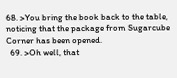68. >You bring the book back to the table, noticing that the package from Sugarcube Corner has been opened.
  69. >Oh well, that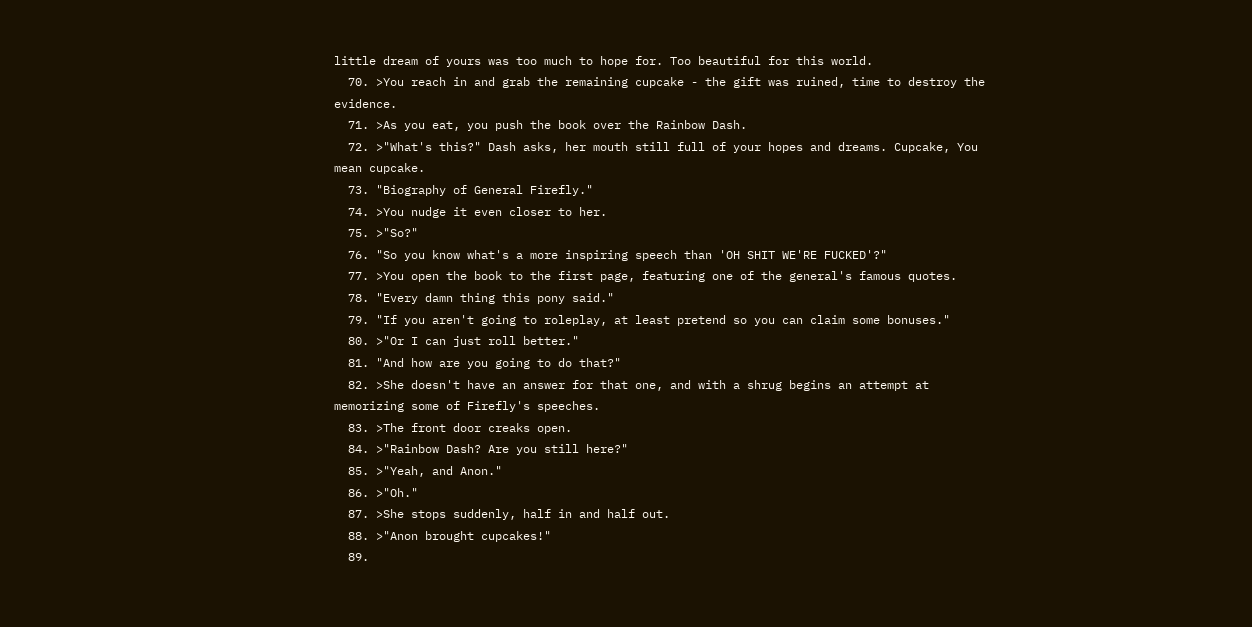little dream of yours was too much to hope for. Too beautiful for this world.
  70. >You reach in and grab the remaining cupcake - the gift was ruined, time to destroy the evidence.
  71. >As you eat, you push the book over the Rainbow Dash.
  72. >"What's this?" Dash asks, her mouth still full of your hopes and dreams. Cupcake, You mean cupcake.
  73. "Biography of General Firefly."
  74. >You nudge it even closer to her.
  75. >"So?"
  76. "So you know what's a more inspiring speech than 'OH SHIT WE'RE FUCKED'?"
  77. >You open the book to the first page, featuring one of the general's famous quotes.
  78. "Every damn thing this pony said."
  79. "If you aren't going to roleplay, at least pretend so you can claim some bonuses."
  80. >"Or I can just roll better."
  81. "And how are you going to do that?"
  82. >She doesn't have an answer for that one, and with a shrug begins an attempt at memorizing some of Firefly's speeches.
  83. >The front door creaks open.
  84. >"Rainbow Dash? Are you still here?"
  85. >"Yeah, and Anon."
  86. >"Oh."
  87. >She stops suddenly, half in and half out.
  88. >"Anon brought cupcakes!"
  89.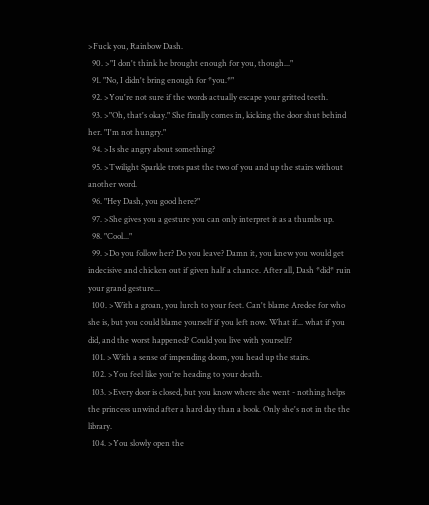>Fuck you, Rainbow Dash.
  90. >"I don't think he brought enough for you, though..."
  91. "No, I didn't bring enough for *you.*"
  92. >You're not sure if the words actually escape your gritted teeth.
  93. >"Oh, that's okay." She finally comes in, kicking the door shut behind her. "I'm not hungry."
  94. >Is she angry about something?
  95. >Twilight Sparkle trots past the two of you and up the stairs without another word.
  96. "Hey Dash, you good here?"
  97. >She gives you a gesture you can only interpret it as a thumbs up.
  98. "Cool..."
  99. >Do you follow her? Do you leave? Damn it, you knew you would get indecisive and chicken out if given half a chance. After all, Dash *did* ruin your grand gesture...
  100. >With a groan, you lurch to your feet. Can't blame Aredee for who she is, but you could blame yourself if you left now. What if... what if you did, and the worst happened? Could you live with yourself?
  101. >With a sense of impending doom, you head up the stairs.
  102. >You feel like you're heading to your death.
  103. >Every door is closed, but you know where she went - nothing helps the princess unwind after a hard day than a book. Only she's not in the the library.
  104. >You slowly open the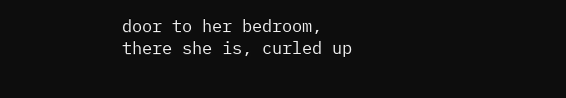door to her bedroom, there she is, curled up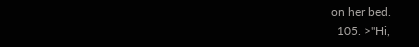on her bed.
  105. >"Hi,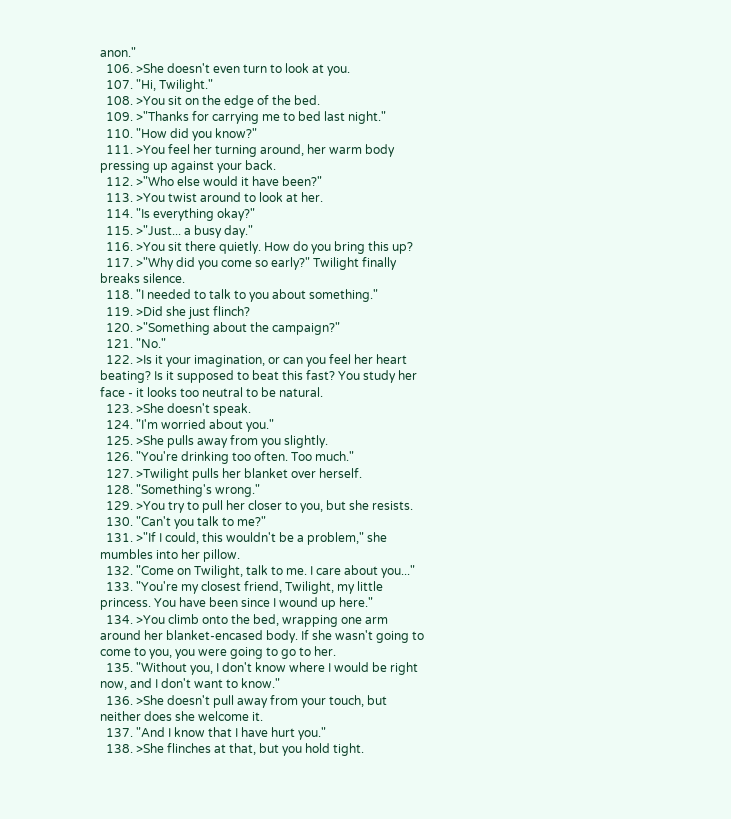anon."
  106. >She doesn't even turn to look at you.
  107. "Hi, Twilight."
  108. >You sit on the edge of the bed.
  109. >"Thanks for carrying me to bed last night."
  110. "How did you know?"
  111. >You feel her turning around, her warm body pressing up against your back.
  112. >"Who else would it have been?"
  113. >You twist around to look at her.
  114. "Is everything okay?"
  115. >"Just... a busy day."
  116. >You sit there quietly. How do you bring this up?
  117. >"Why did you come so early?" Twilight finally breaks silence.
  118. "I needed to talk to you about something."
  119. >Did she just flinch?
  120. >"Something about the campaign?"
  121. "No."
  122. >Is it your imagination, or can you feel her heart beating? Is it supposed to beat this fast? You study her face - it looks too neutral to be natural.
  123. >She doesn't speak.
  124. "I'm worried about you."
  125. >She pulls away from you slightly.
  126. "You're drinking too often. Too much."
  127. >Twilight pulls her blanket over herself.
  128. "Something's wrong."
  129. >You try to pull her closer to you, but she resists.
  130. "Can't you talk to me?"
  131. >"If I could, this wouldn't be a problem," she mumbles into her pillow.
  132. "Come on Twilight, talk to me. I care about you..."
  133. "You're my closest friend, Twilight, my little princess. You have been since I wound up here."
  134. >You climb onto the bed, wrapping one arm around her blanket-encased body. If she wasn't going to come to you, you were going to go to her.
  135. "Without you, I don't know where I would be right now, and I don't want to know."
  136. >She doesn't pull away from your touch, but neither does she welcome it.
  137. "And I know that I have hurt you."
  138. >She flinches at that, but you hold tight.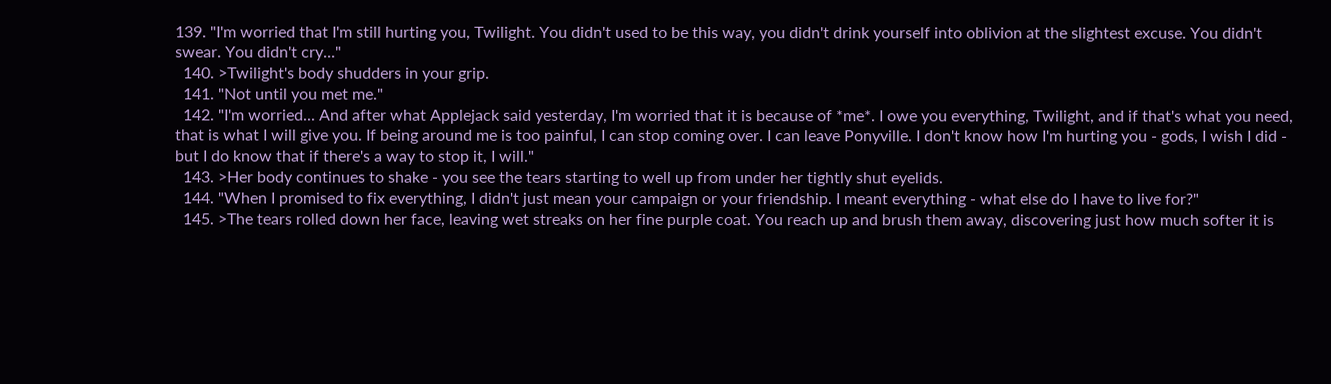139. "I'm worried that I'm still hurting you, Twilight. You didn't used to be this way, you didn't drink yourself into oblivion at the slightest excuse. You didn't swear. You didn't cry..."
  140. >Twilight's body shudders in your grip.
  141. "Not until you met me."
  142. "I'm worried... And after what Applejack said yesterday, I'm worried that it is because of *me*. I owe you everything, Twilight, and if that's what you need, that is what I will give you. If being around me is too painful, I can stop coming over. I can leave Ponyville. I don't know how I'm hurting you - gods, I wish I did - but I do know that if there's a way to stop it, I will."
  143. >Her body continues to shake - you see the tears starting to well up from under her tightly shut eyelids.
  144. "When I promised to fix everything, I didn't just mean your campaign or your friendship. I meant everything - what else do I have to live for?"
  145. >The tears rolled down her face, leaving wet streaks on her fine purple coat. You reach up and brush them away, discovering just how much softer it is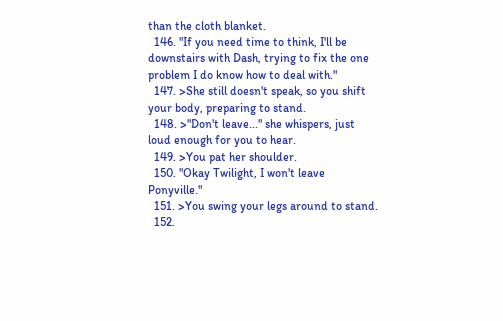than the cloth blanket.
  146. "If you need time to think, I'll be downstairs with Dash, trying to fix the one problem I do know how to deal with."
  147. >She still doesn't speak, so you shift your body, preparing to stand.
  148. >"Don't leave..." she whispers, just loud enough for you to hear.
  149. >You pat her shoulder.
  150. "Okay Twilight, I won't leave Ponyville."
  151. >You swing your legs around to stand.
  152.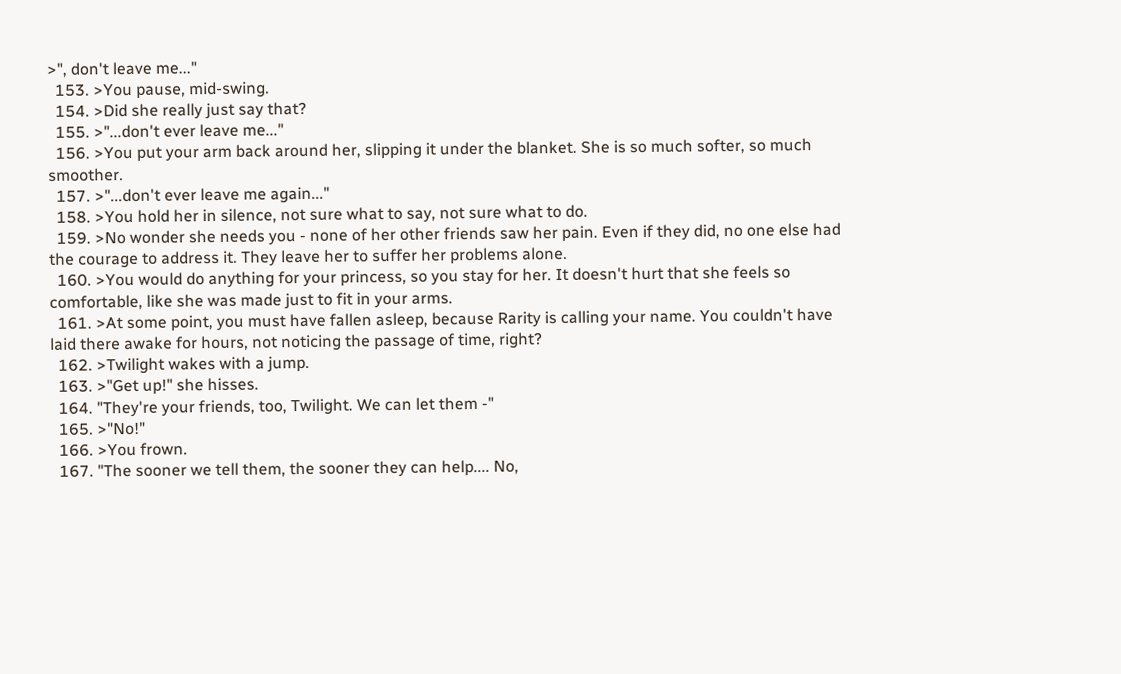>", don't leave me..."
  153. >You pause, mid-swing.
  154. >Did she really just say that?
  155. >"...don't ever leave me..."
  156. >You put your arm back around her, slipping it under the blanket. She is so much softer, so much smoother.
  157. >"...don't ever leave me again..."
  158. >You hold her in silence, not sure what to say, not sure what to do.
  159. >No wonder she needs you - none of her other friends saw her pain. Even if they did, no one else had the courage to address it. They leave her to suffer her problems alone.
  160. >You would do anything for your princess, so you stay for her. It doesn't hurt that she feels so comfortable, like she was made just to fit in your arms.
  161. >At some point, you must have fallen asleep, because Rarity is calling your name. You couldn't have laid there awake for hours, not noticing the passage of time, right?
  162. >Twilight wakes with a jump.
  163. >"Get up!" she hisses.
  164. "They're your friends, too, Twilight. We can let them -"
  165. >"No!"
  166. >You frown.
  167. "The sooner we tell them, the sooner they can help.... No,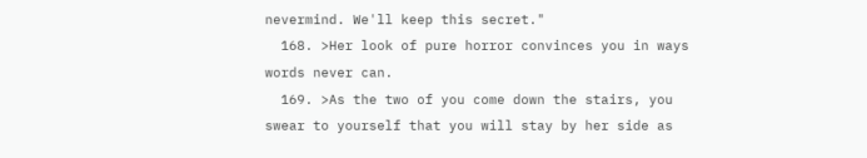nevermind. We'll keep this secret."
  168. >Her look of pure horror convinces you in ways words never can.
  169. >As the two of you come down the stairs, you swear to yourself that you will stay by her side as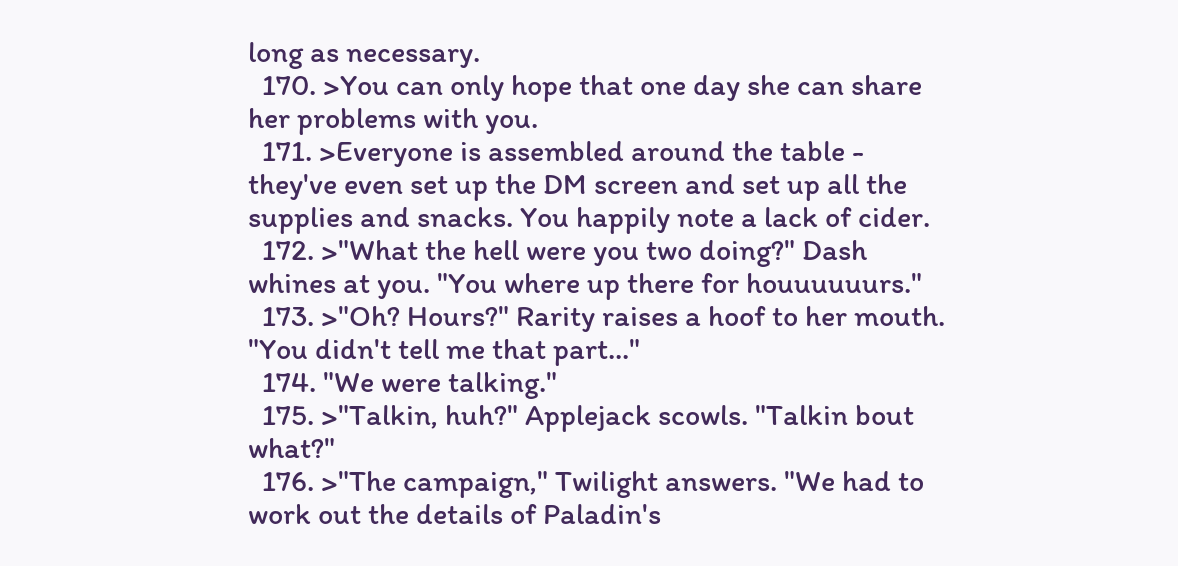long as necessary.
  170. >You can only hope that one day she can share her problems with you.
  171. >Everyone is assembled around the table - they've even set up the DM screen and set up all the supplies and snacks. You happily note a lack of cider.
  172. >"What the hell were you two doing?" Dash whines at you. "You where up there for houuuuuurs."
  173. >"Oh? Hours?" Rarity raises a hoof to her mouth. "You didn't tell me that part..."
  174. "We were talking."
  175. >"Talkin, huh?" Applejack scowls. "Talkin bout what?"
  176. >"The campaign," Twilight answers. "We had to work out the details of Paladin's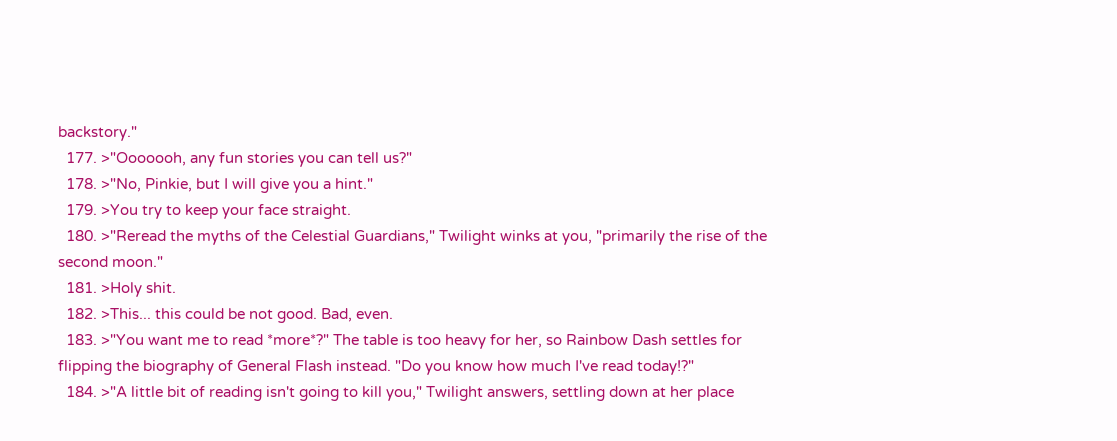backstory."
  177. >"Ooooooh, any fun stories you can tell us?"
  178. >"No, Pinkie, but I will give you a hint."
  179. >You try to keep your face straight.
  180. >"Reread the myths of the Celestial Guardians," Twilight winks at you, "primarily the rise of the second moon."
  181. >Holy shit.
  182. >This... this could be not good. Bad, even.
  183. >"You want me to read *more*?" The table is too heavy for her, so Rainbow Dash settles for flipping the biography of General Flash instead. "Do you know how much I've read today!?"
  184. >"A little bit of reading isn't going to kill you," Twilight answers, settling down at her place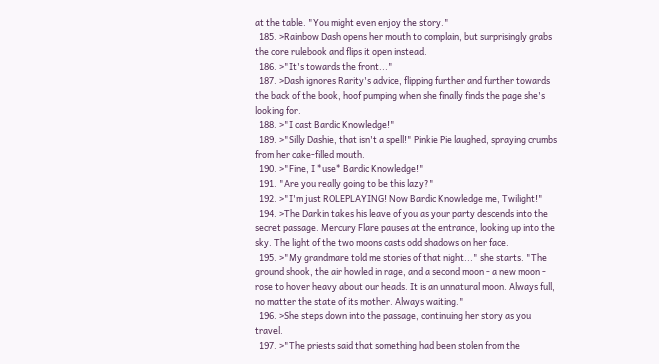at the table. "You might even enjoy the story."
  185. >Rainbow Dash opens her mouth to complain, but surprisingly grabs the core rulebook and flips it open instead.
  186. >"It's towards the front..."
  187. >Dash ignores Rarity's advice, flipping further and further towards the back of the book, hoof pumping when she finally finds the page she's looking for.
  188. >"I cast Bardic Knowledge!"
  189. >"Silly Dashie, that isn't a spell!" Pinkie Pie laughed, spraying crumbs from her cake-filled mouth.
  190. >"Fine, I *use* Bardic Knowledge!"
  191. "Are you really going to be this lazy?"
  192. >"I'm just ROLEPLAYING! Now Bardic Knowledge me, Twilight!"
  194. >The Darkin takes his leave of you as your party descends into the secret passage. Mercury Flare pauses at the entrance, looking up into the sky. The light of the two moons casts odd shadows on her face.
  195. >"My grandmare told me stories of that night..." she starts. "The ground shook, the air howled in rage, and a second moon - a new moon - rose to hover heavy about our heads. It is an unnatural moon. Always full, no matter the state of its mother. Always waiting."
  196. >She steps down into the passage, continuing her story as you travel.
  197. >"The priests said that something had been stolen from the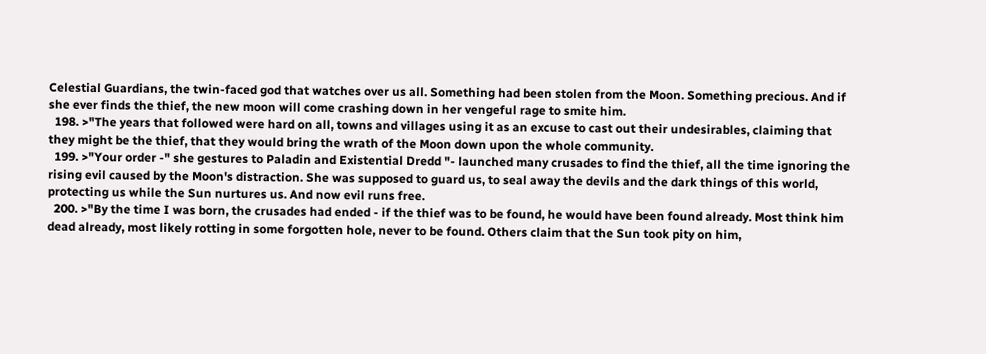Celestial Guardians, the twin-faced god that watches over us all. Something had been stolen from the Moon. Something precious. And if she ever finds the thief, the new moon will come crashing down in her vengeful rage to smite him.
  198. >"The years that followed were hard on all, towns and villages using it as an excuse to cast out their undesirables, claiming that they might be the thief, that they would bring the wrath of the Moon down upon the whole community.
  199. >"Your order -" she gestures to Paladin and Existential Dredd "- launched many crusades to find the thief, all the time ignoring the rising evil caused by the Moon's distraction. She was supposed to guard us, to seal away the devils and the dark things of this world, protecting us while the Sun nurtures us. And now evil runs free.
  200. >"By the time I was born, the crusades had ended - if the thief was to be found, he would have been found already. Most think him dead already, most likely rotting in some forgotten hole, never to be found. Others claim that the Sun took pity on him,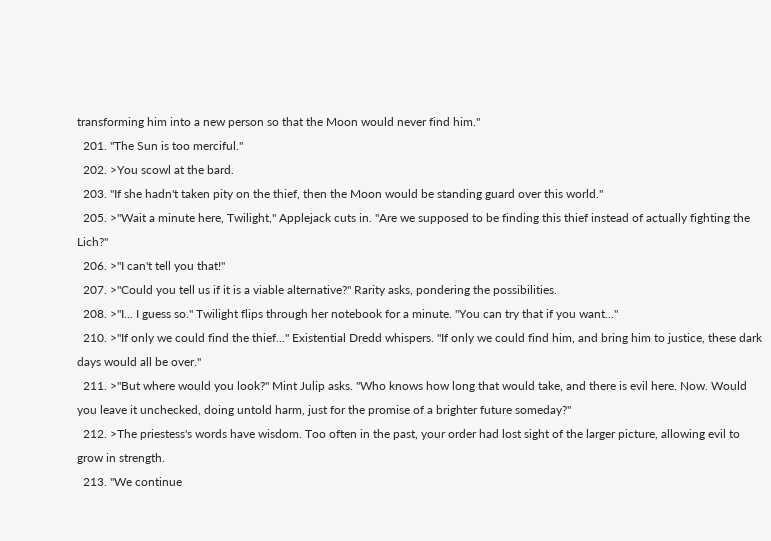transforming him into a new person so that the Moon would never find him."
  201. "The Sun is too merciful."
  202. >You scowl at the bard.
  203. "If she hadn't taken pity on the thief, then the Moon would be standing guard over this world."
  205. >"Wait a minute here, Twilight," Applejack cuts in. "Are we supposed to be finding this thief instead of actually fighting the Lich?"
  206. >"I can't tell you that!"
  207. >"Could you tell us if it is a viable alternative?" Rarity asks, pondering the possibilities.
  208. >"I... I guess so." Twilight flips through her notebook for a minute. "You can try that if you want..."
  210. >"If only we could find the thief..." Existential Dredd whispers. "If only we could find him, and bring him to justice, these dark days would all be over."
  211. >"But where would you look?" Mint Julip asks. "Who knows how long that would take, and there is evil here. Now. Would you leave it unchecked, doing untold harm, just for the promise of a brighter future someday?"
  212. >The priestess's words have wisdom. Too often in the past, your order had lost sight of the larger picture, allowing evil to grow in strength.
  213. "We continue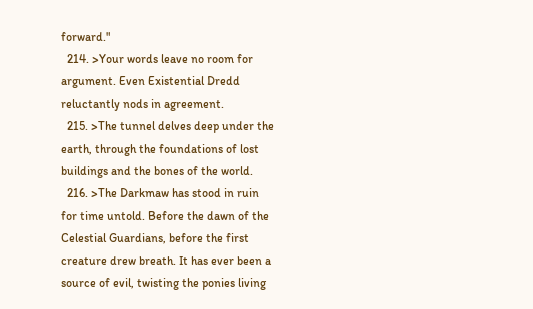forward."
  214. >Your words leave no room for argument. Even Existential Dredd reluctantly nods in agreement.
  215. >The tunnel delves deep under the earth, through the foundations of lost buildings and the bones of the world.
  216. >The Darkmaw has stood in ruin for time untold. Before the dawn of the Celestial Guardians, before the first creature drew breath. It has ever been a source of evil, twisting the ponies living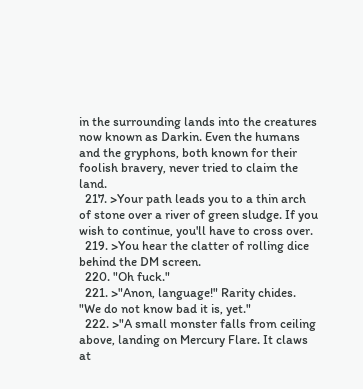in the surrounding lands into the creatures now known as Darkin. Even the humans and the gryphons, both known for their foolish bravery, never tried to claim the land.
  217. >Your path leads you to a thin arch of stone over a river of green sludge. If you wish to continue, you'll have to cross over.
  219. >You hear the clatter of rolling dice behind the DM screen.
  220. "Oh fuck."
  221. >"Anon, language!" Rarity chides. "We do not know bad it is, yet."
  222. >"A small monster falls from ceiling above, landing on Mercury Flare. It claws at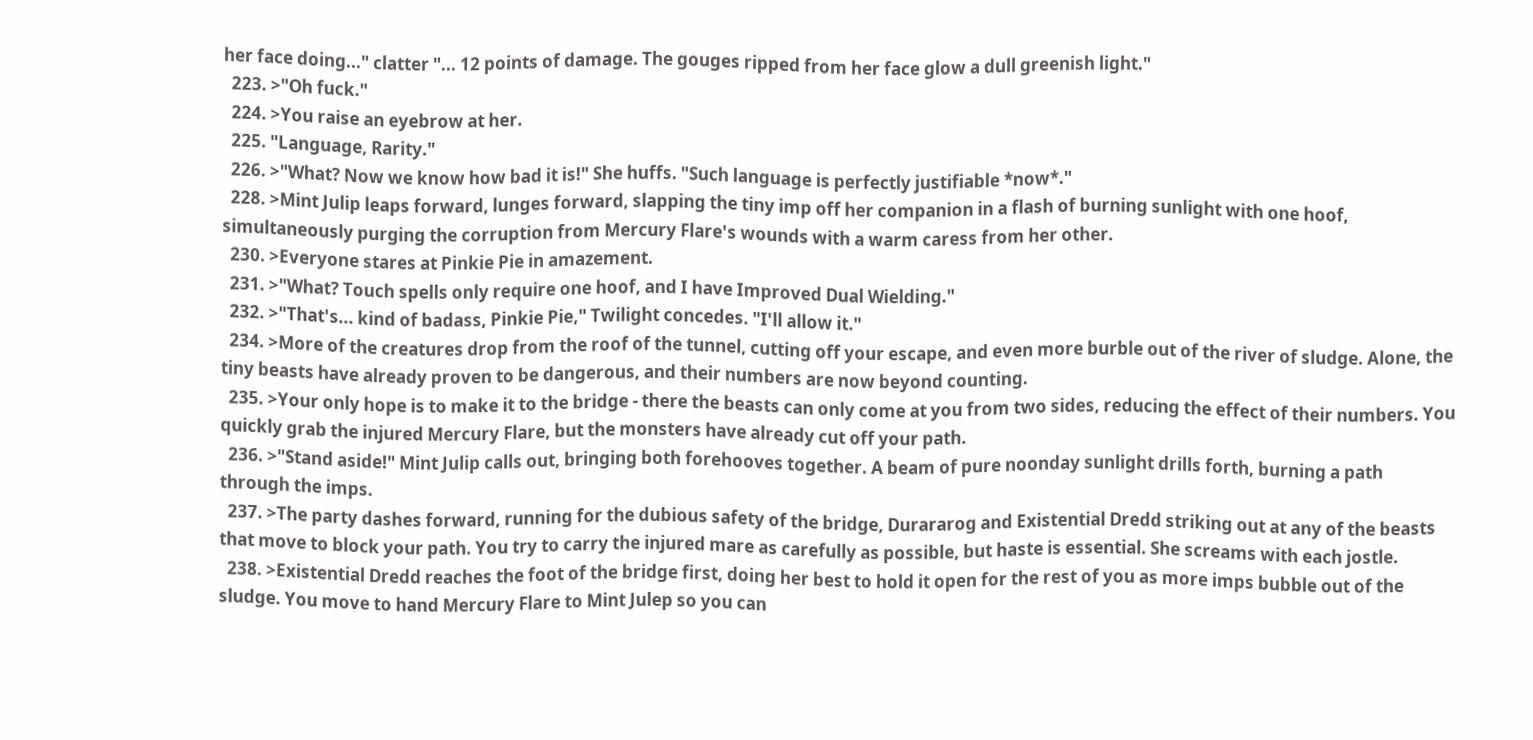her face doing..." clatter "... 12 points of damage. The gouges ripped from her face glow a dull greenish light."
  223. >"Oh fuck."
  224. >You raise an eyebrow at her.
  225. "Language, Rarity."
  226. >"What? Now we know how bad it is!" She huffs. "Such language is perfectly justifiable *now*."
  228. >Mint Julip leaps forward, lunges forward, slapping the tiny imp off her companion in a flash of burning sunlight with one hoof, simultaneously purging the corruption from Mercury Flare's wounds with a warm caress from her other.
  230. >Everyone stares at Pinkie Pie in amazement.
  231. >"What? Touch spells only require one hoof, and I have Improved Dual Wielding."
  232. >"That's... kind of badass, Pinkie Pie," Twilight concedes. "I'll allow it."
  234. >More of the creatures drop from the roof of the tunnel, cutting off your escape, and even more burble out of the river of sludge. Alone, the tiny beasts have already proven to be dangerous, and their numbers are now beyond counting.
  235. >Your only hope is to make it to the bridge - there the beasts can only come at you from two sides, reducing the effect of their numbers. You quickly grab the injured Mercury Flare, but the monsters have already cut off your path.
  236. >"Stand aside!" Mint Julip calls out, bringing both forehooves together. A beam of pure noonday sunlight drills forth, burning a path through the imps.
  237. >The party dashes forward, running for the dubious safety of the bridge, Durararog and Existential Dredd striking out at any of the beasts that move to block your path. You try to carry the injured mare as carefully as possible, but haste is essential. She screams with each jostle.
  238. >Existential Dredd reaches the foot of the bridge first, doing her best to hold it open for the rest of you as more imps bubble out of the sludge. You move to hand Mercury Flare to Mint Julep so you can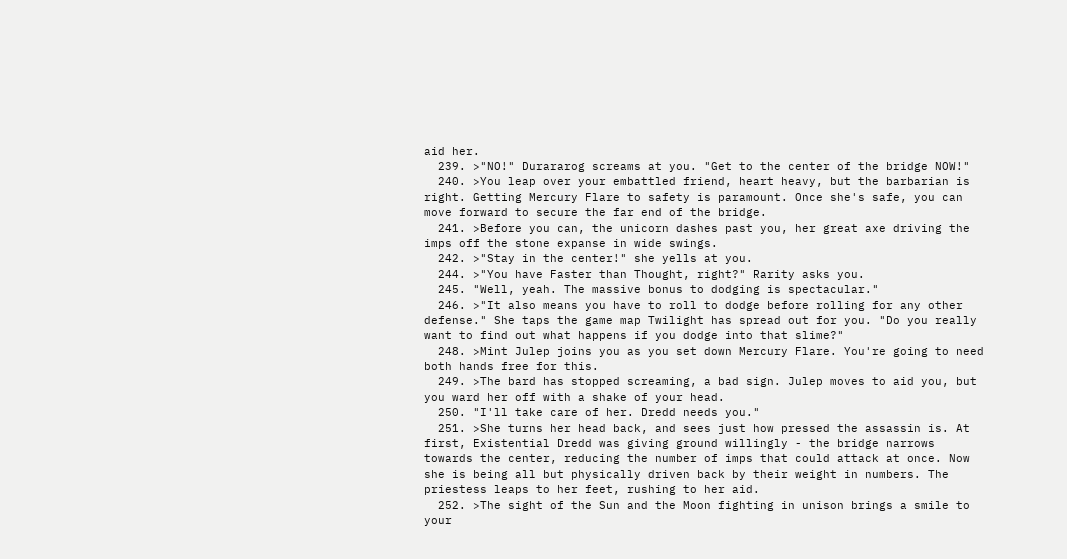aid her.
  239. >"NO!" Durararog screams at you. "Get to the center of the bridge NOW!"
  240. >You leap over your embattled friend, heart heavy, but the barbarian is right. Getting Mercury Flare to safety is paramount. Once she's safe, you can move forward to secure the far end of the bridge.
  241. >Before you can, the unicorn dashes past you, her great axe driving the imps off the stone expanse in wide swings.
  242. >"Stay in the center!" she yells at you.
  244. >"You have Faster than Thought, right?" Rarity asks you.
  245. "Well, yeah. The massive bonus to dodging is spectacular."
  246. >"It also means you have to roll to dodge before rolling for any other defense." She taps the game map Twilight has spread out for you. "Do you really want to find out what happens if you dodge into that slime?"
  248. >Mint Julep joins you as you set down Mercury Flare. You're going to need both hands free for this.
  249. >The bard has stopped screaming, a bad sign. Julep moves to aid you, but you ward her off with a shake of your head.
  250. "I'll take care of her. Dredd needs you."
  251. >She turns her head back, and sees just how pressed the assassin is. At first, Existential Dredd was giving ground willingly - the bridge narrows towards the center, reducing the number of imps that could attack at once. Now she is being all but physically driven back by their weight in numbers. The priestess leaps to her feet, rushing to her aid.
  252. >The sight of the Sun and the Moon fighting in unison brings a smile to your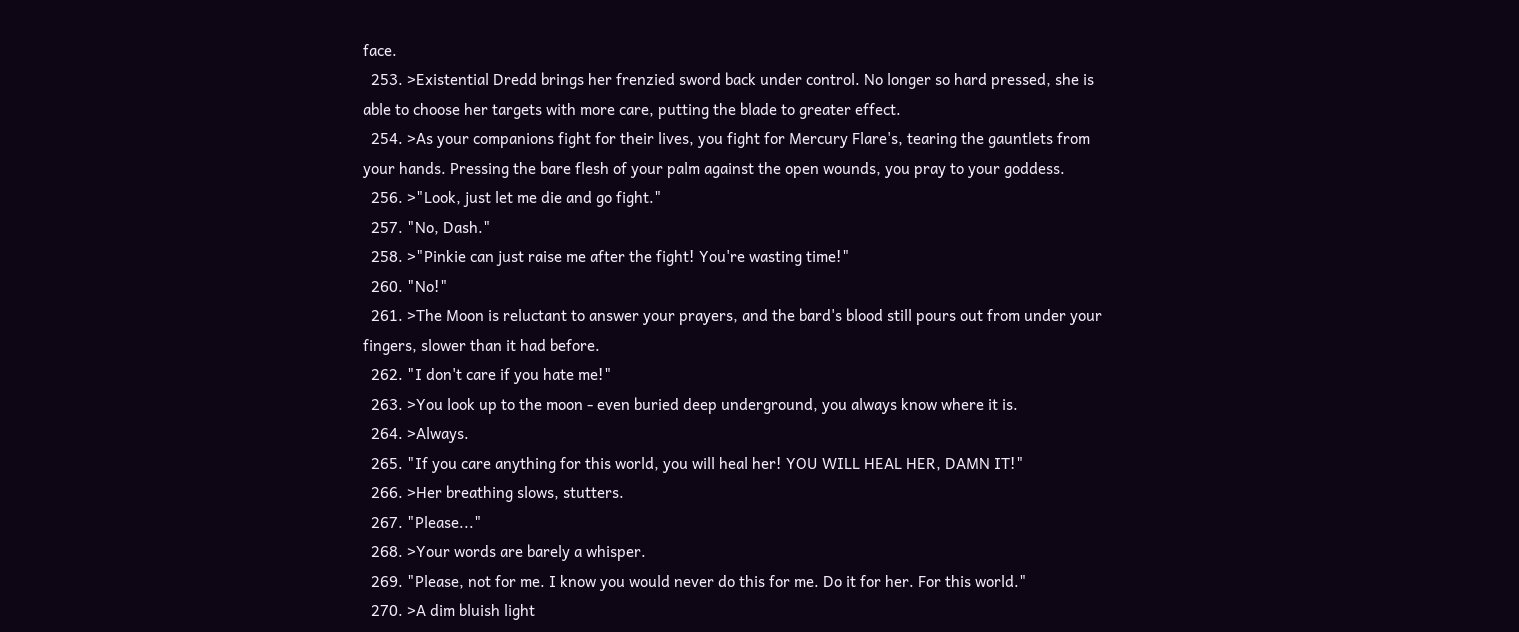face.
  253. >Existential Dredd brings her frenzied sword back under control. No longer so hard pressed, she is able to choose her targets with more care, putting the blade to greater effect.
  254. >As your companions fight for their lives, you fight for Mercury Flare's, tearing the gauntlets from your hands. Pressing the bare flesh of your palm against the open wounds, you pray to your goddess.
  256. >"Look, just let me die and go fight."
  257. "No, Dash."
  258. >"Pinkie can just raise me after the fight! You're wasting time!"
  260. "No!"
  261. >The Moon is reluctant to answer your prayers, and the bard's blood still pours out from under your fingers, slower than it had before.
  262. "I don't care if you hate me!"
  263. >You look up to the moon - even buried deep underground, you always know where it is.
  264. >Always.
  265. "If you care anything for this world, you will heal her! YOU WILL HEAL HER, DAMN IT!"
  266. >Her breathing slows, stutters.
  267. "Please..."
  268. >Your words are barely a whisper.
  269. "Please, not for me. I know you would never do this for me. Do it for her. For this world."
  270. >A dim bluish light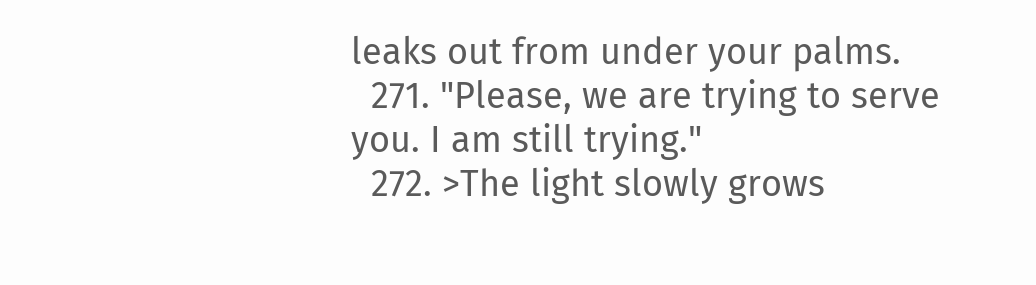leaks out from under your palms.
  271. "Please, we are trying to serve you. I am still trying."
  272. >The light slowly grows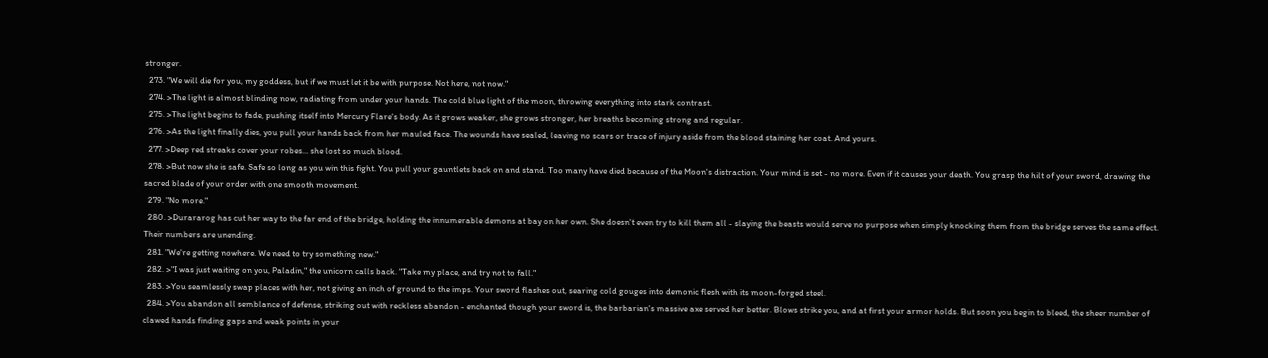stronger.
  273. "We will die for you, my goddess, but if we must let it be with purpose. Not here, not now."
  274. >The light is almost blinding now, radiating from under your hands. The cold blue light of the moon, throwing everything into stark contrast.
  275. >The light begins to fade, pushing itself into Mercury Flare's body. As it grows weaker, she grows stronger, her breaths becoming strong and regular.
  276. >As the light finally dies, you pull your hands back from her mauled face. The wounds have sealed, leaving no scars or trace of injury aside from the blood staining her coat. And yours.
  277. >Deep red streaks cover your robes... she lost so much blood.
  278. >But now she is safe. Safe so long as you win this fight. You pull your gauntlets back on and stand. Too many have died because of the Moon's distraction. Your mind is set - no more. Even if it causes your death. You grasp the hilt of your sword, drawing the sacred blade of your order with one smooth movement.
  279. "No more."
  280. >Durararog has cut her way to the far end of the bridge, holding the innumerable demons at bay on her own. She doesn't even try to kill them all - slaying the beasts would serve no purpose when simply knocking them from the bridge serves the same effect. Their numbers are unending.
  281. "We're getting nowhere. We need to try something new."
  282. >"I was just waiting on you, Paladin," the unicorn calls back. "Take my place, and try not to fall."
  283. >You seamlessly swap places with her, not giving an inch of ground to the imps. Your sword flashes out, searing cold gouges into demonic flesh with its moon-forged steel.
  284. >You abandon all semblance of defense, striking out with reckless abandon - enchanted though your sword is, the barbarian's massive axe served her better. Blows strike you, and at first your armor holds. But soon you begin to bleed, the sheer number of clawed hands finding gaps and weak points in your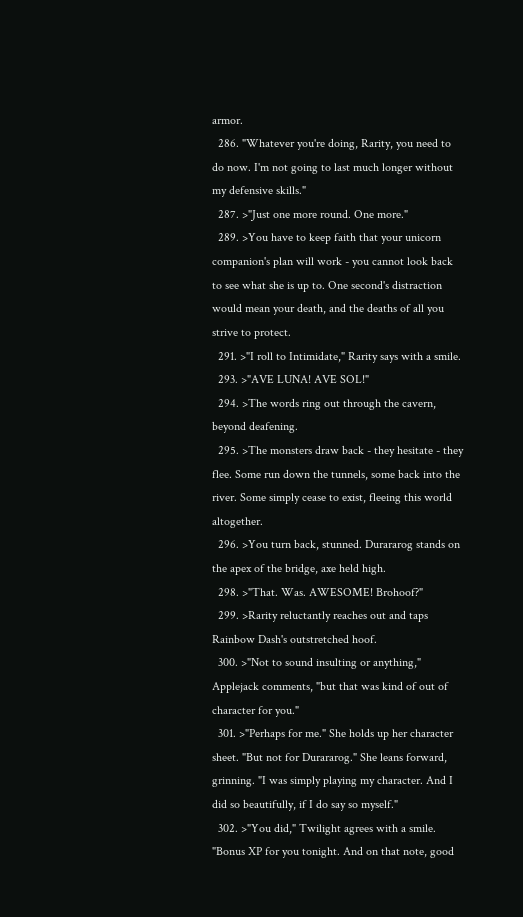armor.
  286. "Whatever you're doing, Rarity, you need to do now. I'm not going to last much longer without my defensive skills."
  287. >"Just one more round. One more."
  289. >You have to keep faith that your unicorn companion's plan will work - you cannot look back to see what she is up to. One second's distraction would mean your death, and the deaths of all you strive to protect.
  291. >"I roll to Intimidate," Rarity says with a smile.
  293. >"AVE LUNA! AVE SOL!"
  294. >The words ring out through the cavern, beyond deafening.
  295. >The monsters draw back - they hesitate - they flee. Some run down the tunnels, some back into the river. Some simply cease to exist, fleeing this world altogether.
  296. >You turn back, stunned. Durararog stands on the apex of the bridge, axe held high.
  298. >"That. Was. AWESOME! Brohoof?"
  299. >Rarity reluctantly reaches out and taps Rainbow Dash's outstretched hoof.
  300. >"Not to sound insulting or anything," Applejack comments, "but that was kind of out of character for you."
  301. >"Perhaps for me." She holds up her character sheet. "But not for Durararog." She leans forward, grinning. "I was simply playing my character. And I did so beautifully, if I do say so myself."
  302. >"You did," Twilight agrees with a smile. "Bonus XP for you tonight. And on that note, good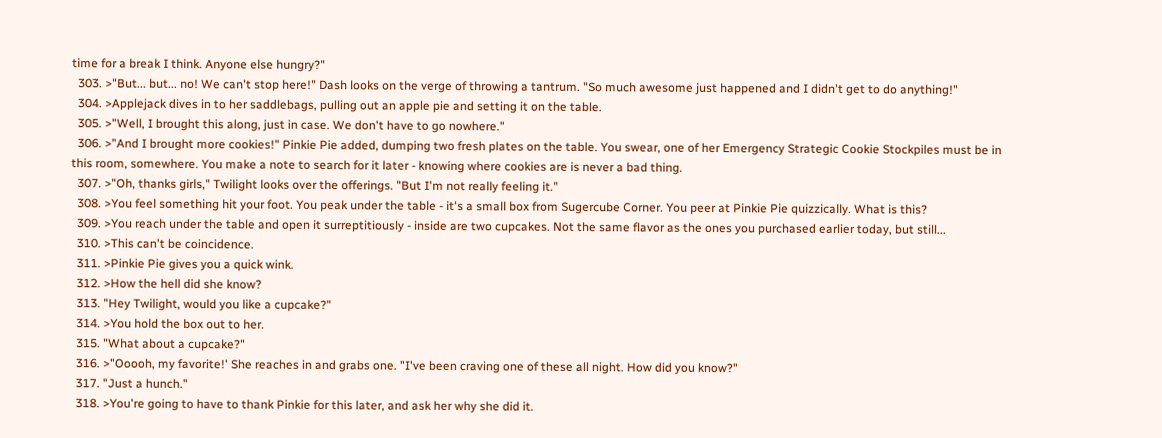time for a break I think. Anyone else hungry?"
  303. >"But... but... no! We can't stop here!" Dash looks on the verge of throwing a tantrum. "So much awesome just happened and I didn't get to do anything!"
  304. >Applejack dives in to her saddlebags, pulling out an apple pie and setting it on the table.
  305. >"Well, I brought this along, just in case. We don't have to go nowhere."
  306. >"And I brought more cookies!" Pinkie Pie added, dumping two fresh plates on the table. You swear, one of her Emergency Strategic Cookie Stockpiles must be in this room, somewhere. You make a note to search for it later - knowing where cookies are is never a bad thing.
  307. >"Oh, thanks girls," Twilight looks over the offerings. "But I'm not really feeling it."
  308. >You feel something hit your foot. You peak under the table - it's a small box from Sugercube Corner. You peer at Pinkie Pie quizzically. What is this?
  309. >You reach under the table and open it surreptitiously - inside are two cupcakes. Not the same flavor as the ones you purchased earlier today, but still...
  310. >This can't be coincidence.
  311. >Pinkie Pie gives you a quick wink.
  312. >How the hell did she know?
  313. "Hey Twilight, would you like a cupcake?"
  314. >You hold the box out to her.
  315. "What about a cupcake?"
  316. >"Ooooh, my favorite!' She reaches in and grabs one. "I've been craving one of these all night. How did you know?"
  317. "Just a hunch."
  318. >You're going to have to thank Pinkie for this later, and ask her why she did it.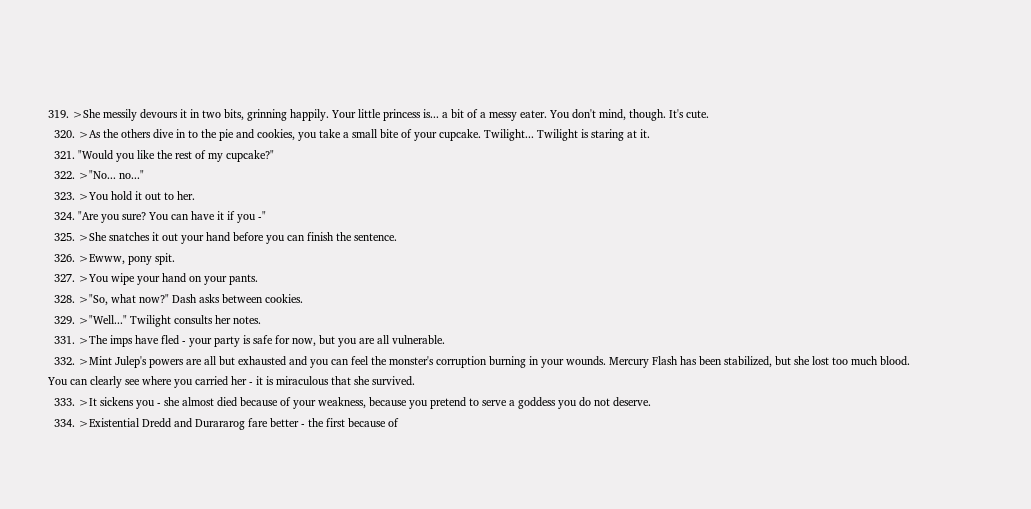319. >She messily devours it in two bits, grinning happily. Your little princess is... a bit of a messy eater. You don't mind, though. It's cute.
  320. >As the others dive in to the pie and cookies, you take a small bite of your cupcake. Twilight... Twilight is staring at it.
  321. "Would you like the rest of my cupcake?"
  322. >"No... no..."
  323. >You hold it out to her.
  324. "Are you sure? You can have it if you -"
  325. >She snatches it out your hand before you can finish the sentence.
  326. >Ewww, pony spit.
  327. >You wipe your hand on your pants.
  328. >"So, what now?" Dash asks between cookies.
  329. >"Well..." Twilight consults her notes.
  331. >The imps have fled - your party is safe for now, but you are all vulnerable.
  332. >Mint Julep's powers are all but exhausted and you can feel the monster's corruption burning in your wounds. Mercury Flash has been stabilized, but she lost too much blood. You can clearly see where you carried her - it is miraculous that she survived.
  333. >It sickens you - she almost died because of your weakness, because you pretend to serve a goddess you do not deserve.
  334. >Existential Dredd and Durararog fare better - the first because of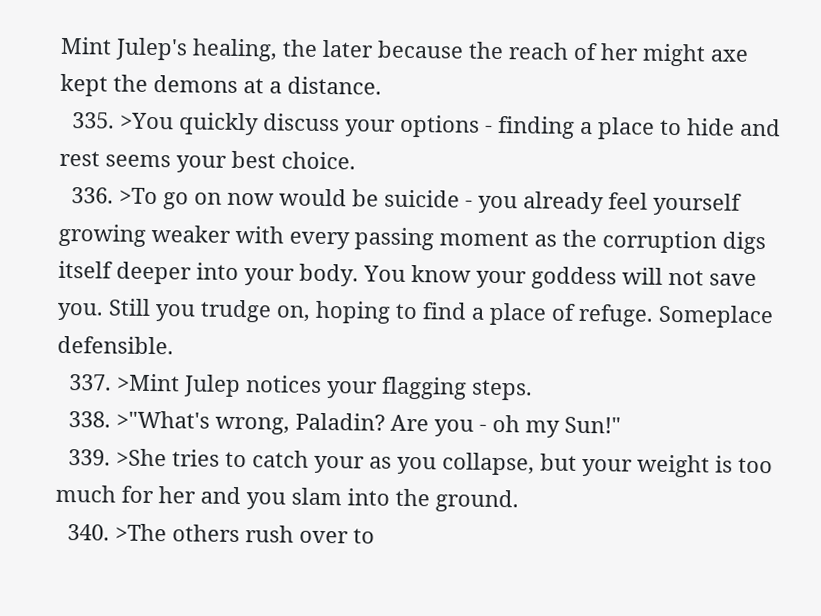Mint Julep's healing, the later because the reach of her might axe kept the demons at a distance.
  335. >You quickly discuss your options - finding a place to hide and rest seems your best choice.
  336. >To go on now would be suicide - you already feel yourself growing weaker with every passing moment as the corruption digs itself deeper into your body. You know your goddess will not save you. Still you trudge on, hoping to find a place of refuge. Someplace defensible.
  337. >Mint Julep notices your flagging steps.
  338. >"What's wrong, Paladin? Are you - oh my Sun!"
  339. >She tries to catch your as you collapse, but your weight is too much for her and you slam into the ground.
  340. >The others rush over to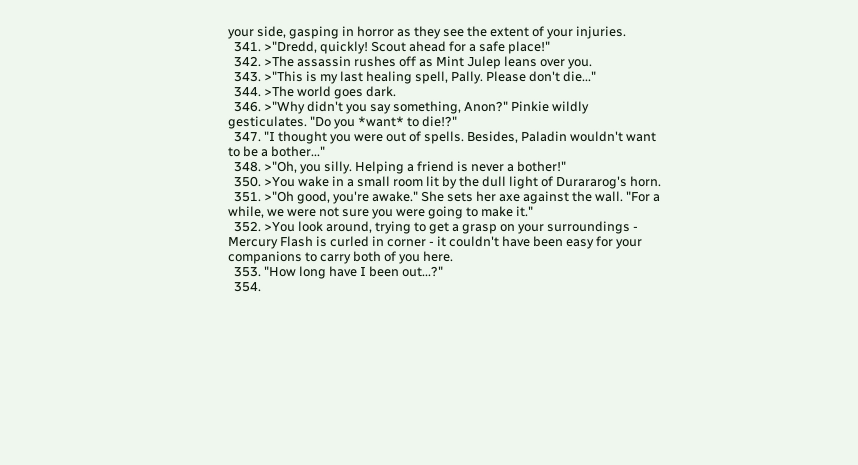your side, gasping in horror as they see the extent of your injuries.
  341. >"Dredd, quickly! Scout ahead for a safe place!"
  342. >The assassin rushes off as Mint Julep leans over you.
  343. >"This is my last healing spell, Pally. Please don't die..."
  344. >The world goes dark.
  346. >"Why didn't you say something, Anon?" Pinkie wildly gesticulates. "Do you *want* to die!?"
  347. "I thought you were out of spells. Besides, Paladin wouldn't want to be a bother..."
  348. >"Oh, you silly. Helping a friend is never a bother!"
  350. >You wake in a small room lit by the dull light of Durararog's horn.
  351. >"Oh good, you're awake." She sets her axe against the wall. "For a while, we were not sure you were going to make it."
  352. >You look around, trying to get a grasp on your surroundings - Mercury Flash is curled in corner - it couldn't have been easy for your companions to carry both of you here.
  353. "How long have I been out...?"
  354.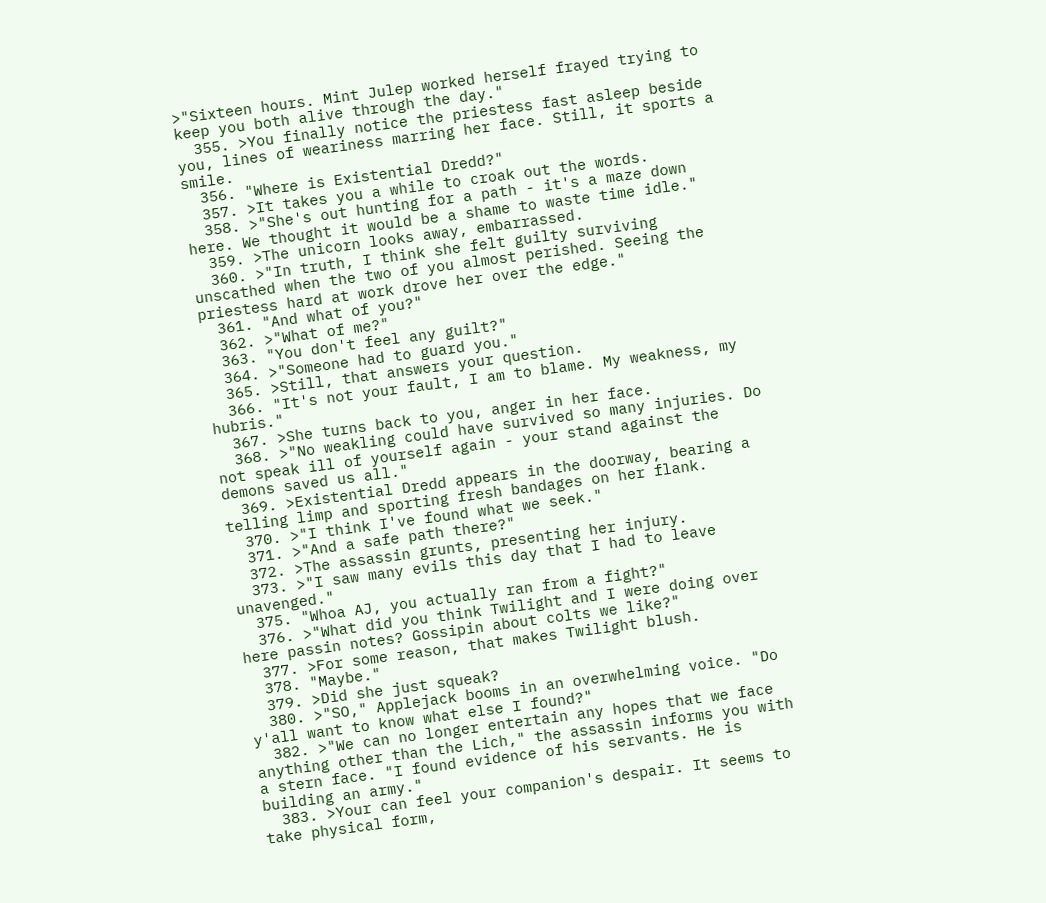>"Sixteen hours. Mint Julep worked herself frayed trying to keep you both alive through the day."
  355. >You finally notice the priestess fast asleep beside you, lines of weariness marring her face. Still, it sports a smile.
  356. "Where is Existential Dredd?"
  357. >It takes you a while to croak out the words.
  358. >"She's out hunting for a path - it's a maze down here. We thought it would be a shame to waste time idle."
  359. >The unicorn looks away, embarrassed.
  360. >"In truth, I think she felt guilty surviving unscathed when the two of you almost perished. Seeing the priestess hard at work drove her over the edge."
  361. "And what of you?"
  362. >"What of me?"
  363. "You don't feel any guilt?"
  364. >"Someone had to guard you."
  365. >Still, that answers your question.
  366. "It's not your fault, I am to blame. My weakness, my hubris."
  367. >She turns back to you, anger in her face.
  368. >"No weakling could have survived so many injuries. Do not speak ill of yourself again - your stand against the demons saved us all."
  369. >Existential Dredd appears in the doorway, bearing a telling limp and sporting fresh bandages on her flank.
  370. >"I think I've found what we seek."
  371. >"And a safe path there?"
  372. >The assassin grunts, presenting her injury.
  373. >"I saw many evils this day that I had to leave unavenged."
  375. "Whoa AJ, you actually ran from a fight?"
  376. >"What did you think Twilight and I were doing over here passin notes? Gossipin about colts we like?"
  377. >For some reason, that makes Twilight blush.
  378. "Maybe."
  379. >Did she just squeak?
  380. >"SO," Applejack booms in an overwhelming voice. "Do y'all want to know what else I found?"
  382. >"We can no longer entertain any hopes that we face anything other than the Lich," the assassin informs you with a stern face. "I found evidence of his servants. He is building an army."
  383. >Your can feel your companion's despair. It seems to take physical form,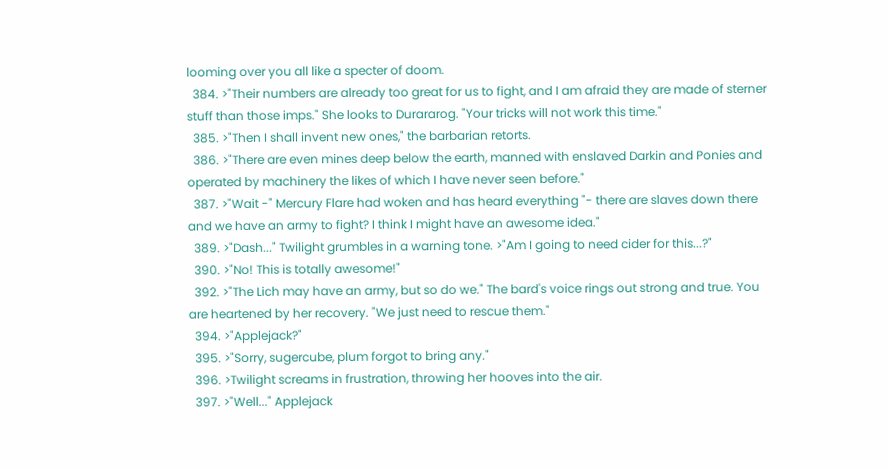looming over you all like a specter of doom.
  384. >"Their numbers are already too great for us to fight, and I am afraid they are made of sterner stuff than those imps." She looks to Durararog. "Your tricks will not work this time."
  385. >"Then I shall invent new ones," the barbarian retorts.
  386. >"There are even mines deep below the earth, manned with enslaved Darkin and Ponies and operated by machinery the likes of which I have never seen before."
  387. >"Wait -" Mercury Flare had woken and has heard everything "- there are slaves down there and we have an army to fight? I think I might have an awesome idea."
  389. >"Dash..." Twilight grumbles in a warning tone. >"Am I going to need cider for this...?"
  390. >"No! This is totally awesome!"
  392. >"The Lich may have an army, but so do we." The bard's voice rings out strong and true. You are heartened by her recovery. "We just need to rescue them."
  394. >"Applejack?"
  395. >"Sorry, sugercube, plum forgot to bring any."
  396. >Twilight screams in frustration, throwing her hooves into the air.
  397. >"Well..." Applejack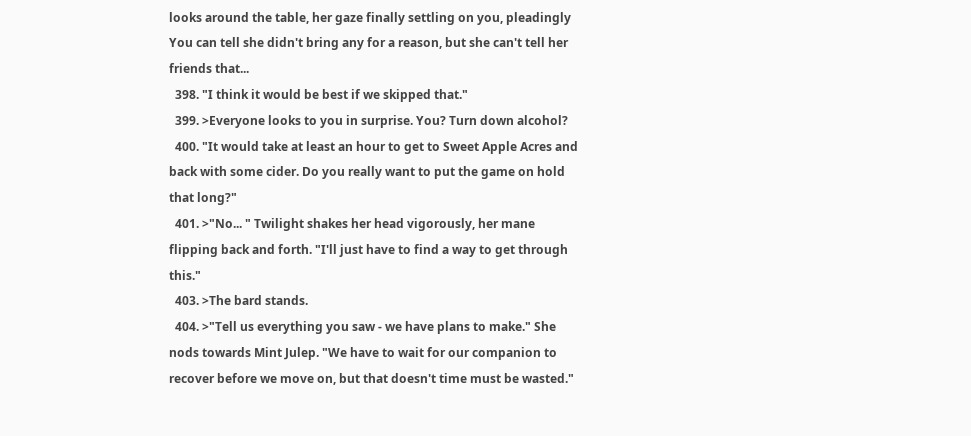looks around the table, her gaze finally settling on you, pleadingly You can tell she didn't bring any for a reason, but she can't tell her friends that...
  398. "I think it would be best if we skipped that."
  399. >Everyone looks to you in surprise. You? Turn down alcohol?
  400. "It would take at least an hour to get to Sweet Apple Acres and back with some cider. Do you really want to put the game on hold that long?"
  401. >"No... " Twilight shakes her head vigorously, her mane flipping back and forth. "I'll just have to find a way to get through this."
  403. >The bard stands.
  404. >"Tell us everything you saw - we have plans to make." She nods towards Mint Julep. "We have to wait for our companion to recover before we move on, but that doesn't time must be wasted."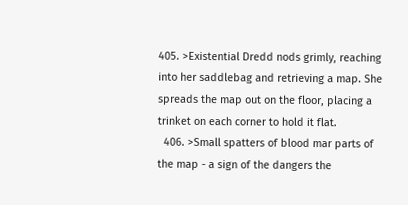405. >Existential Dredd nods grimly, reaching into her saddlebag and retrieving a map. She spreads the map out on the floor, placing a trinket on each corner to hold it flat.
  406. >Small spatters of blood mar parts of the map - a sign of the dangers the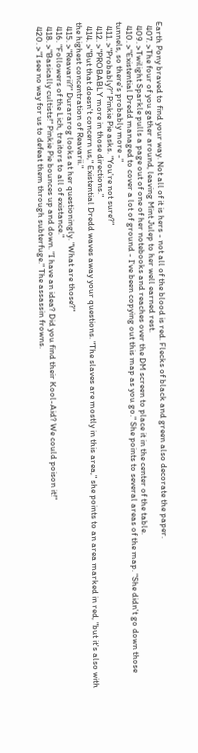Earth Pony braved to find your way. Not all of it is hers - not all of the blood is red. Flecks of black and green also decorate the paper.
  407. >The four of you gather around, leaving Mint Julep to her well earned rest.
  409. >Twilight Sparkle pulls a page out of one of her notebooks and reaches over the DM screen to place it in the center of the table.
  410. >"Existential Dredd managed to cover a lot of ground - I've been copying out this map as you go." She points to several areas of the map. "She didn't go down those tunnels, so there's probably more -"
  411. >"Probably?" Pinkie Pie asks. "You're not sure?"
  412. >"PROBABLY more in those directions."
  414. >"But that doesn't concern us," Existential Dredd waves away your questions. "The slaves are mostly in this area," she points to an area marked in red, "but it's also with the highest concentration of Reavarii."
  415. >"Reavarii?" Durararog looks at her questioningly. "What are those?"
  416. "Followers of the Lich, traitors to all of existance."
  418. >"Basically cultists!" Pinkie Pie bounces up and down. "I have an idea? Did you find their Kool-Aid? We could poison it!"
  420. >"I see no way for us to defeat them through subterfuge." The assassin frowns.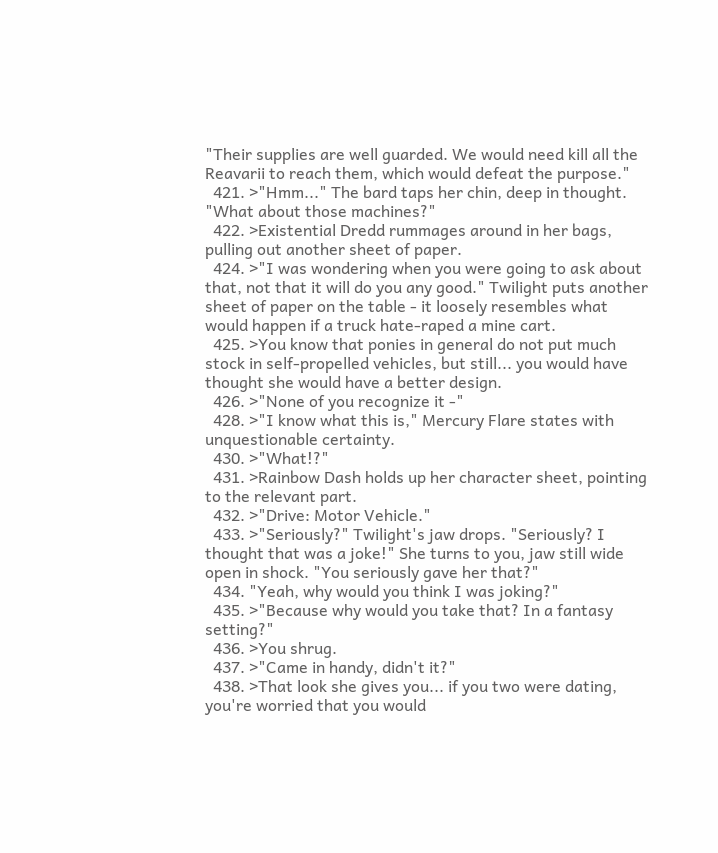"Their supplies are well guarded. We would need kill all the Reavarii to reach them, which would defeat the purpose."
  421. >"Hmm..." The bard taps her chin, deep in thought. "What about those machines?"
  422. >Existential Dredd rummages around in her bags, pulling out another sheet of paper.
  424. >"I was wondering when you were going to ask about that, not that it will do you any good." Twilight puts another sheet of paper on the table - it loosely resembles what would happen if a truck hate-raped a mine cart.
  425. >You know that ponies in general do not put much stock in self-propelled vehicles, but still... you would have thought she would have a better design.
  426. >"None of you recognize it -"
  428. >"I know what this is," Mercury Flare states with unquestionable certainty.
  430. >"What!?"
  431. >Rainbow Dash holds up her character sheet, pointing to the relevant part.
  432. >"Drive: Motor Vehicle."
  433. >"Seriously?" Twilight's jaw drops. "Seriously? I thought that was a joke!" She turns to you, jaw still wide open in shock. "You seriously gave her that?"
  434. "Yeah, why would you think I was joking?"
  435. >"Because why would you take that? In a fantasy setting?"
  436. >You shrug.
  437. >"Came in handy, didn't it?"
  438. >That look she gives you... if you two were dating, you're worried that you would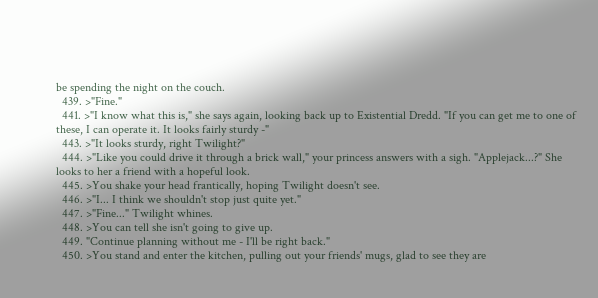be spending the night on the couch.
  439. >"Fine."
  441. >"I know what this is," she says again, looking back up to Existential Dredd. "If you can get me to one of these, I can operate it. It looks fairly sturdy -"
  443. >"It looks sturdy, right Twilight?"
  444. >"Like you could drive it through a brick wall," your princess answers with a sigh. "Applejack...?" She looks to her a friend with a hopeful look.
  445. >You shake your head frantically, hoping Twilight doesn't see.
  446. >"I... I think we shouldn't stop just quite yet."
  447. >"Fine..." Twilight whines.
  448. >You can tell she isn't going to give up.
  449. "Continue planning without me - I'll be right back."
  450. >You stand and enter the kitchen, pulling out your friends' mugs, glad to see they are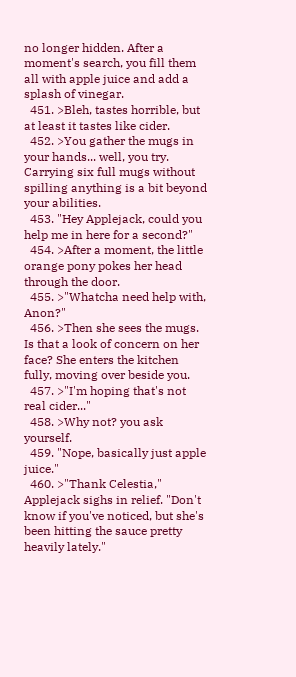no longer hidden. After a moment's search, you fill them all with apple juice and add a splash of vinegar.
  451. >Bleh, tastes horrible, but at least it tastes like cider.
  452. >You gather the mugs in your hands... well, you try. Carrying six full mugs without spilling anything is a bit beyond your abilities.
  453. "Hey Applejack, could you help me in here for a second?"
  454. >After a moment, the little orange pony pokes her head through the door.
  455. >"Whatcha need help with, Anon?"
  456. >Then she sees the mugs. Is that a look of concern on her face? She enters the kitchen fully, moving over beside you.
  457. >"I'm hoping that's not real cider..."
  458. >Why not? you ask yourself.
  459. "Nope, basically just apple juice."
  460. >"Thank Celestia," Applejack sighs in relief. "Don't know if you've noticed, but she's been hitting the sauce pretty heavily lately."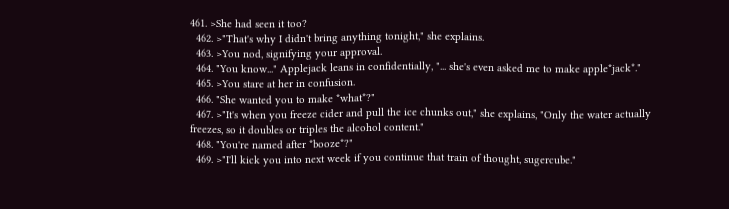461. >She had seen it too?
  462. >"That's why I didn't bring anything tonight," she explains.
  463. >You nod, signifying your approval.
  464. "You know..." Applejack leans in confidentially, "... she's even asked me to make apple*jack*."
  465. >You stare at her in confusion.
  466. "She wanted you to make *what*?"
  467. >"It's when you freeze cider and pull the ice chunks out," she explains, "Only the water actually freezes, so it doubles or triples the alcohol content."
  468. "You're named after *booze*?"
  469. >"I'll kick you into next week if you continue that train of thought, sugercube."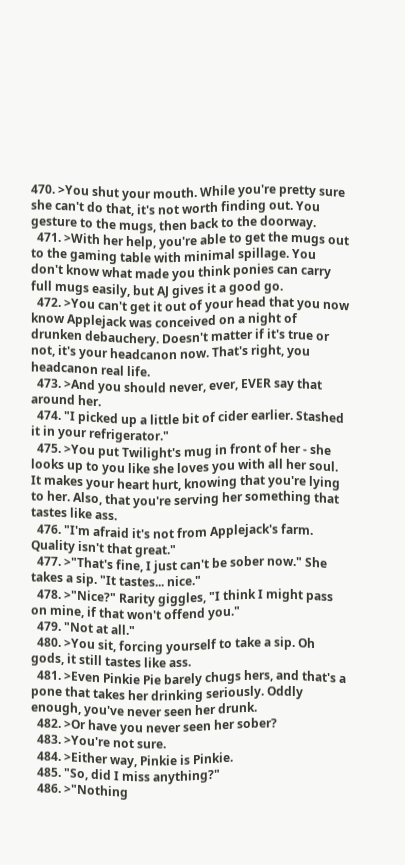470. >You shut your mouth. While you're pretty sure she can't do that, it's not worth finding out. You gesture to the mugs, then back to the doorway.
  471. >With her help, you're able to get the mugs out to the gaming table with minimal spillage. You don't know what made you think ponies can carry full mugs easily, but AJ gives it a good go.
  472. >You can't get it out of your head that you now know Applejack was conceived on a night of drunken debauchery. Doesn't matter if it's true or not, it's your headcanon now. That's right, you headcanon real life.
  473. >And you should never, ever, EVER say that around her.
  474. "I picked up a little bit of cider earlier. Stashed it in your refrigerator."
  475. >You put Twilight's mug in front of her - she looks up to you like she loves you with all her soul. It makes your heart hurt, knowing that you're lying to her. Also, that you're serving her something that tastes like ass.
  476. "I'm afraid it's not from Applejack's farm. Quality isn't that great."
  477. >"That's fine, I just can't be sober now." She takes a sip. "It tastes... nice."
  478. >"Nice?" Rarity giggles, "I think I might pass on mine, if that won't offend you."
  479. "Not at all."
  480. >You sit, forcing yourself to take a sip. Oh gods, it still tastes like ass.
  481. >Even Pinkie Pie barely chugs hers, and that's a pone that takes her drinking seriously. Oddly enough, you've never seen her drunk.
  482. >Or have you never seen her sober?
  483. >You're not sure.
  484. >Either way, Pinkie is Pinkie.
  485. "So, did I miss anything?"
  486. >"Nothing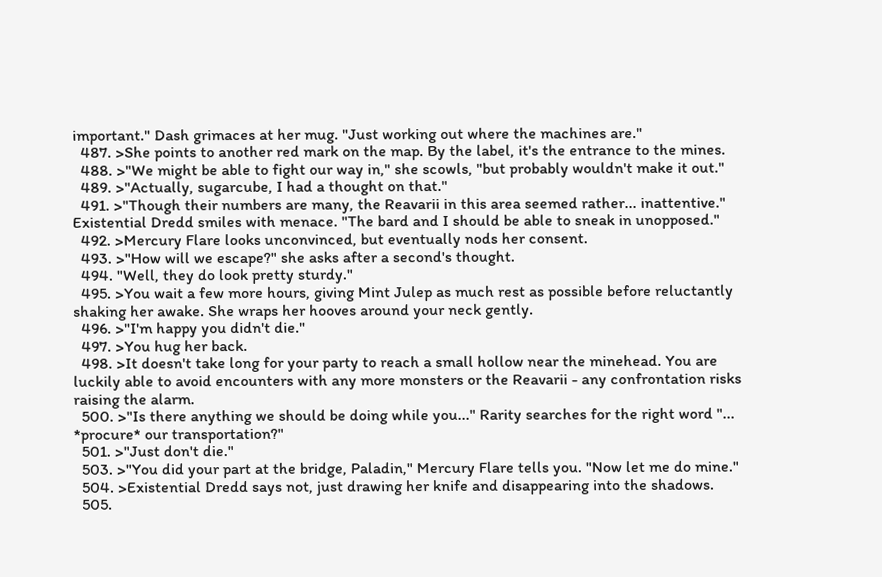important." Dash grimaces at her mug. "Just working out where the machines are."
  487. >She points to another red mark on the map. By the label, it's the entrance to the mines.
  488. >"We might be able to fight our way in," she scowls, "but probably wouldn't make it out."
  489. >"Actually, sugarcube, I had a thought on that."
  491. >"Though their numbers are many, the Reavarii in this area seemed rather... inattentive." Existential Dredd smiles with menace. "The bard and I should be able to sneak in unopposed."
  492. >Mercury Flare looks unconvinced, but eventually nods her consent.
  493. >"How will we escape?" she asks after a second's thought.
  494. "Well, they do look pretty sturdy."
  495. >You wait a few more hours, giving Mint Julep as much rest as possible before reluctantly shaking her awake. She wraps her hooves around your neck gently.
  496. >"I'm happy you didn't die."
  497. >You hug her back.
  498. >It doesn't take long for your party to reach a small hollow near the minehead. You are luckily able to avoid encounters with any more monsters or the Reavarii - any confrontation risks raising the alarm.
  500. >"Is there anything we should be doing while you..." Rarity searches for the right word "... *procure* our transportation?"
  501. >"Just don't die."
  503. >"You did your part at the bridge, Paladin," Mercury Flare tells you. "Now let me do mine."
  504. >Existential Dredd says not, just drawing her knife and disappearing into the shadows.
  505.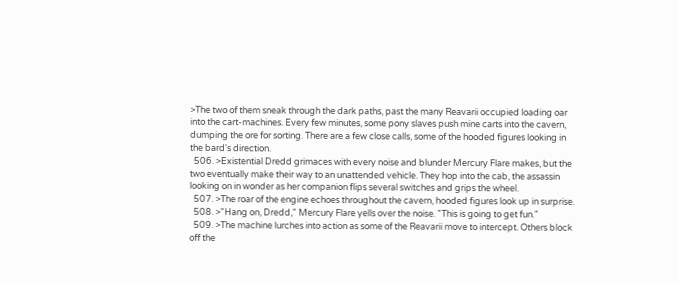>The two of them sneak through the dark paths, past the many Reavarii occupied loading oar into the cart-machines. Every few minutes, some pony slaves push mine carts into the cavern, dumping the ore for sorting. There are a few close calls, some of the hooded figures looking in the bard's direction.
  506. >Existential Dredd grimaces with every noise and blunder Mercury Flare makes, but the two eventually make their way to an unattended vehicle. They hop into the cab, the assassin looking on in wonder as her companion flips several switches and grips the wheel.
  507. >The roar of the engine echoes throughout the cavern, hooded figures look up in surprise.
  508. >"Hang on, Dredd," Mercury Flare yells over the noise. "This is going to get fun."
  509. >The machine lurches into action as some of the Reavarii move to intercept. Others block off the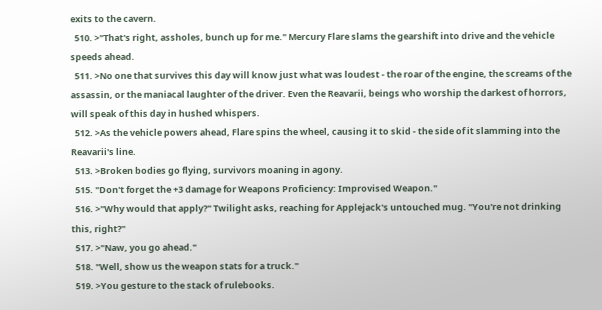exits to the cavern.
  510. >"That's right, assholes, bunch up for me." Mercury Flare slams the gearshift into drive and the vehicle speeds ahead.
  511. >No one that survives this day will know just what was loudest - the roar of the engine, the screams of the assassin, or the maniacal laughter of the driver. Even the Reavarii, beings who worship the darkest of horrors, will speak of this day in hushed whispers.
  512. >As the vehicle powers ahead, Flare spins the wheel, causing it to skid - the side of it slamming into the Reavarii's line.
  513. >Broken bodies go flying, survivors moaning in agony.
  515. "Don't forget the +3 damage for Weapons Proficiency: Improvised Weapon."
  516. >"Why would that apply?" Twilight asks, reaching for Applejack's untouched mug. "You're not drinking this, right?"
  517. >"Naw, you go ahead."
  518. "Well, show us the weapon stats for a truck."
  519. >You gesture to the stack of rulebooks.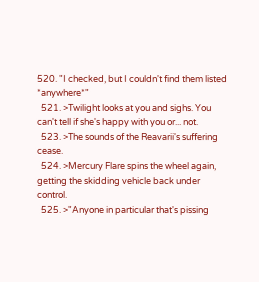520. "I checked, but I couldn't find them listed *anywhere*"
  521. >Twilight looks at you and sighs. You can't tell if she's happy with you or... not.
  523. >The sounds of the Reavarii's suffering cease.
  524. >Mercury Flare spins the wheel again, getting the skidding vehicle back under control.
  525. >"Anyone in particular that's pissing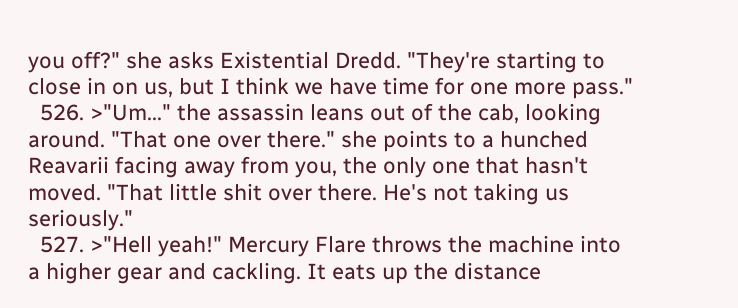you off?" she asks Existential Dredd. "They're starting to close in on us, but I think we have time for one more pass."
  526. >"Um..." the assassin leans out of the cab, looking around. "That one over there." she points to a hunched Reavarii facing away from you, the only one that hasn't moved. "That little shit over there. He's not taking us seriously."
  527. >"Hell yeah!" Mercury Flare throws the machine into a higher gear and cackling. It eats up the distance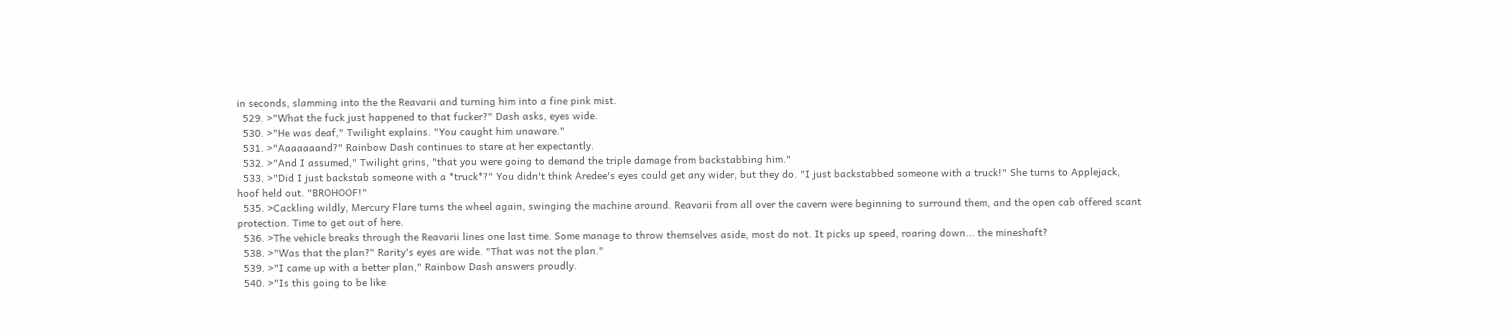in seconds, slamming into the the Reavarii and turning him into a fine pink mist.
  529. >"What the fuck just happened to that fucker?" Dash asks, eyes wide.
  530. >"He was deaf," Twilight explains. "You caught him unaware."
  531. >"Aaaaaaand?" Rainbow Dash continues to stare at her expectantly.
  532. >"And I assumed," Twilight grins, "that you were going to demand the triple damage from backstabbing him."
  533. >"Did I just backstab someone with a *truck*?" You didn't think Aredee's eyes could get any wider, but they do. "I just backstabbed someone with a truck!" She turns to Applejack, hoof held out. "BROHOOF!"
  535. >Cackling wildly, Mercury Flare turns the wheel again, swinging the machine around. Reavarii from all over the cavern were beginning to surround them, and the open cab offered scant protection. Time to get out of here.
  536. >The vehicle breaks through the Reavarii lines one last time. Some manage to throw themselves aside, most do not. It picks up speed, roaring down... the mineshaft?
  538. >"Was that the plan?" Rarity's eyes are wide. "That was not the plan."
  539. >"I came up with a better plan," Rainbow Dash answers proudly.
  540. >"Is this going to be like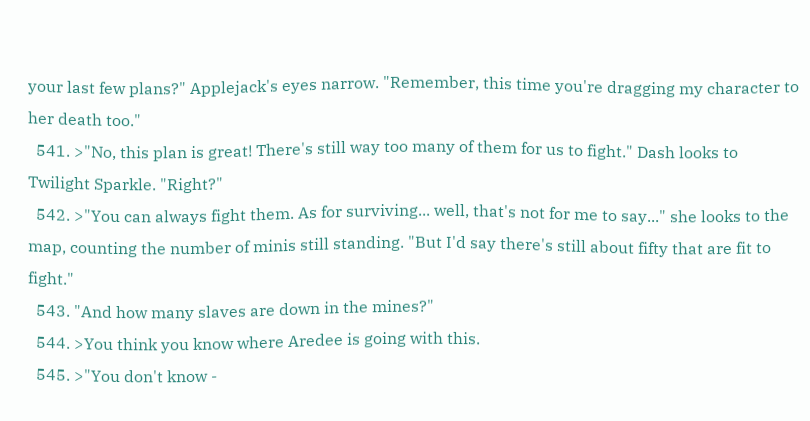your last few plans?" Applejack's eyes narrow. "Remember, this time you're dragging my character to her death too."
  541. >"No, this plan is great! There's still way too many of them for us to fight." Dash looks to Twilight Sparkle. "Right?"
  542. >"You can always fight them. As for surviving... well, that's not for me to say..." she looks to the map, counting the number of minis still standing. "But I'd say there's still about fifty that are fit to fight."
  543. "And how many slaves are down in the mines?"
  544. >You think you know where Aredee is going with this.
  545. >"You don't know -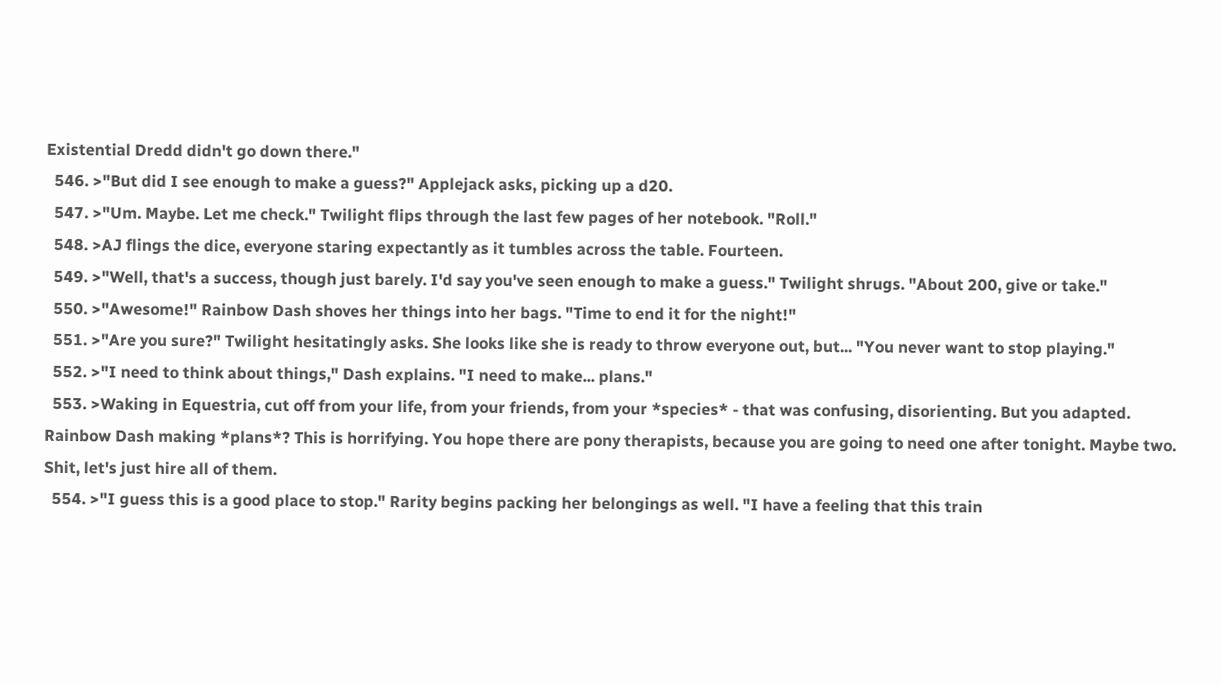Existential Dredd didn't go down there."
  546. >"But did I see enough to make a guess?" Applejack asks, picking up a d20.
  547. >"Um. Maybe. Let me check." Twilight flips through the last few pages of her notebook. "Roll."
  548. >AJ flings the dice, everyone staring expectantly as it tumbles across the table. Fourteen.
  549. >"Well, that's a success, though just barely. I'd say you've seen enough to make a guess." Twilight shrugs. "About 200, give or take."
  550. >"Awesome!" Rainbow Dash shoves her things into her bags. "Time to end it for the night!"
  551. >"Are you sure?" Twilight hesitatingly asks. She looks like she is ready to throw everyone out, but... "You never want to stop playing."
  552. >"I need to think about things," Dash explains. "I need to make... plans."
  553. >Waking in Equestria, cut off from your life, from your friends, from your *species* - that was confusing, disorienting. But you adapted. Rainbow Dash making *plans*? This is horrifying. You hope there are pony therapists, because you are going to need one after tonight. Maybe two. Shit, let's just hire all of them.
  554. >"I guess this is a good place to stop." Rarity begins packing her belongings as well. "I have a feeling that this train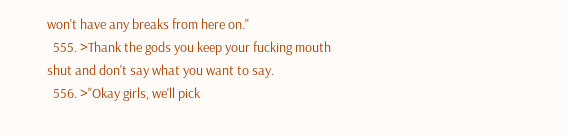won't have any breaks from here on."
  555. >Thank the gods you keep your fucking mouth shut and don't say what you want to say.
  556. >"Okay girls, we'll pick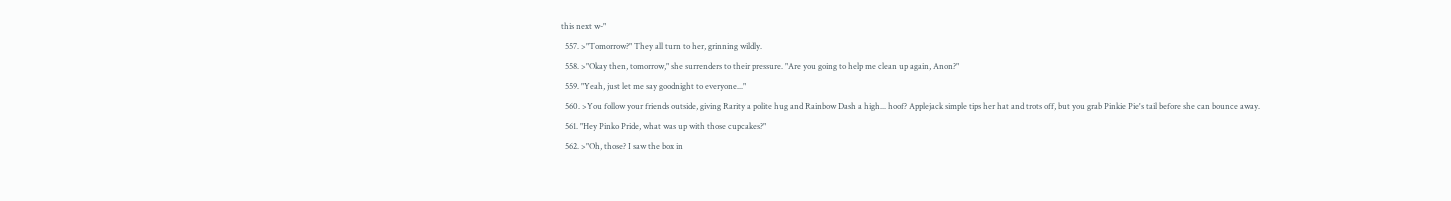this next w-"
  557. >"Tomorrow?" They all turn to her, grinning wildly.
  558. >"Okay then, tomorrow," she surrenders to their pressure. "Are you going to help me clean up again, Anon?"
  559. "Yeah, just let me say goodnight to everyone..."
  560. >You follow your friends outside, giving Rarity a polite hug and Rainbow Dash a high... hoof? Applejack simple tips her hat and trots off, but you grab Pinkie Pie's tail before she can bounce away.
  561. "Hey Pinko Pride, what was up with those cupcakes?"
  562. >"Oh, those? I saw the box in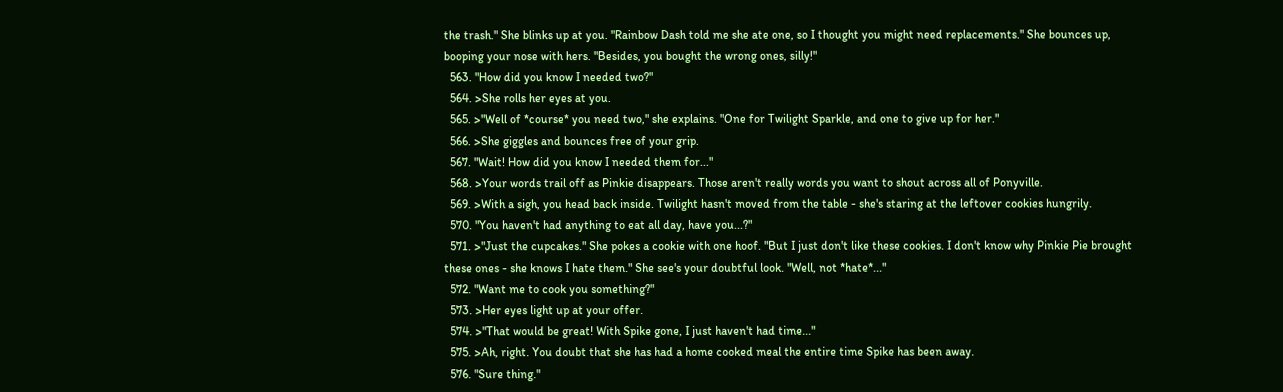the trash." She blinks up at you. "Rainbow Dash told me she ate one, so I thought you might need replacements." She bounces up, booping your nose with hers. "Besides, you bought the wrong ones, silly!"
  563. "How did you know I needed two?"
  564. >She rolls her eyes at you.
  565. >"Well of *course* you need two," she explains. "One for Twilight Sparkle, and one to give up for her."
  566. >She giggles and bounces free of your grip.
  567. "Wait! How did you know I needed them for..."
  568. >Your words trail off as Pinkie disappears. Those aren't really words you want to shout across all of Ponyville.
  569. >With a sigh, you head back inside. Twilight hasn't moved from the table - she's staring at the leftover cookies hungrily.
  570. "You haven't had anything to eat all day, have you...?"
  571. >"Just the cupcakes." She pokes a cookie with one hoof. "But I just don't like these cookies. I don't know why Pinkie Pie brought these ones - she knows I hate them." She see's your doubtful look. "Well, not *hate*..."
  572. "Want me to cook you something?"
  573. >Her eyes light up at your offer.
  574. >"That would be great! With Spike gone, I just haven't had time..."
  575. >Ah, right. You doubt that she has had a home cooked meal the entire time Spike has been away.
  576. "Sure thing."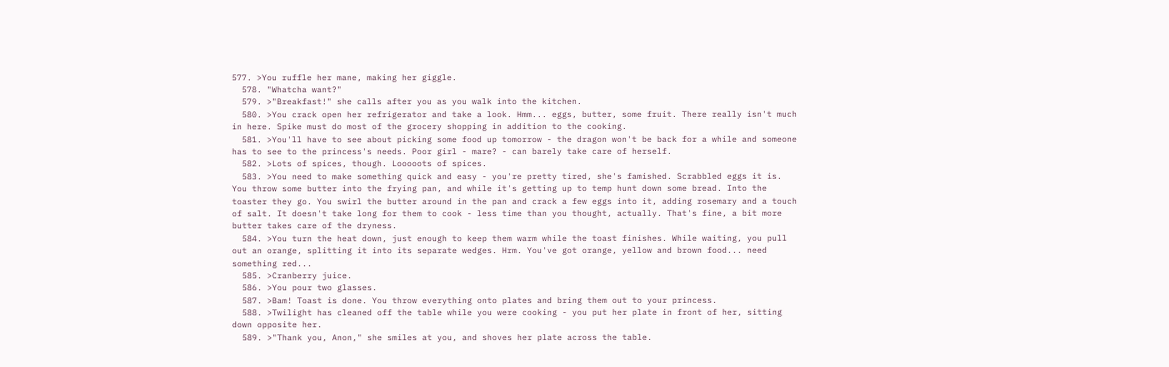577. >You ruffle her mane, making her giggle.
  578. "Whatcha want?"
  579. >"Breakfast!" she calls after you as you walk into the kitchen.
  580. >You crack open her refrigerator and take a look. Hmm... eggs, butter, some fruit. There really isn't much in here. Spike must do most of the grocery shopping in addition to the cooking.
  581. >You'll have to see about picking some food up tomorrow - the dragon won't be back for a while and someone has to see to the princess's needs. Poor girl - mare? - can barely take care of herself.
  582. >Lots of spices, though. Looooots of spices.
  583. >You need to make something quick and easy - you're pretty tired, she's famished. Scrabbled eggs it is. You throw some butter into the frying pan, and while it's getting up to temp hunt down some bread. Into the toaster they go. You swirl the butter around in the pan and crack a few eggs into it, adding rosemary and a touch of salt. It doesn't take long for them to cook - less time than you thought, actually. That's fine, a bit more butter takes care of the dryness.
  584. >You turn the heat down, just enough to keep them warm while the toast finishes. While waiting, you pull out an orange, splitting it into its separate wedges. Hrm. You've got orange, yellow and brown food... need something red...
  585. >Cranberry juice.
  586. >You pour two glasses.
  587. >Bam! Toast is done. You throw everything onto plates and bring them out to your princess.
  588. >Twilight has cleaned off the table while you were cooking - you put her plate in front of her, sitting down opposite her.
  589. >"Thank you, Anon," she smiles at you, and shoves her plate across the table.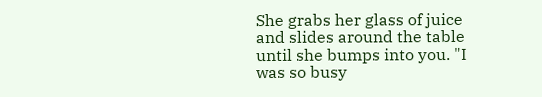She grabs her glass of juice and slides around the table until she bumps into you. "I was so busy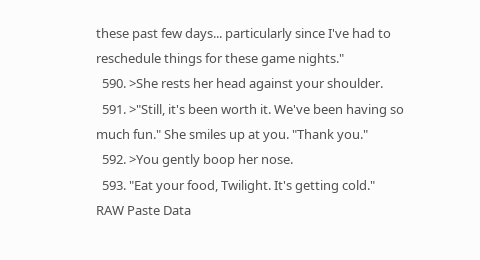these past few days... particularly since I've had to reschedule things for these game nights."
  590. >She rests her head against your shoulder.
  591. >"Still, it's been worth it. We've been having so much fun." She smiles up at you. "Thank you."
  592. >You gently boop her nose.
  593. "Eat your food, Twilight. It's getting cold."
RAW Paste Data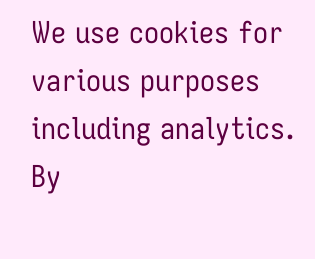We use cookies for various purposes including analytics. By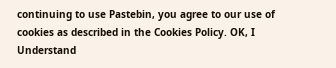continuing to use Pastebin, you agree to our use of cookies as described in the Cookies Policy. OK, I Understand